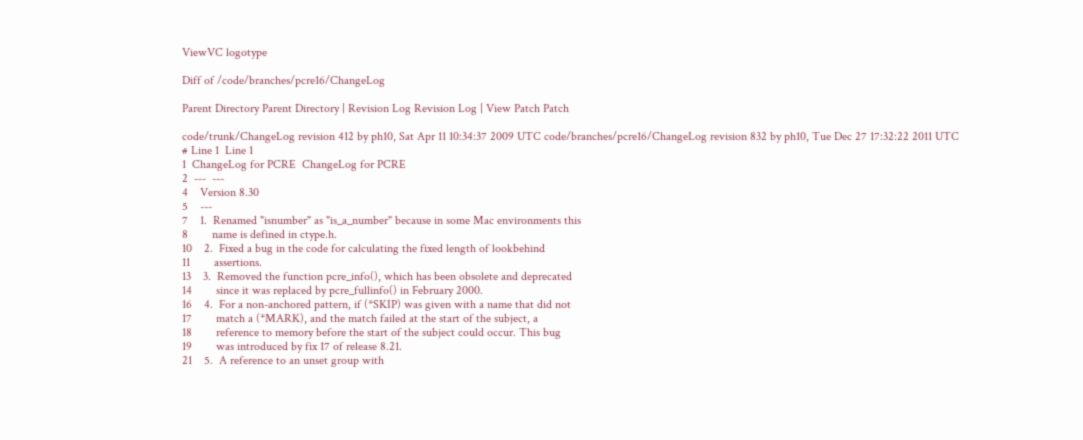ViewVC logotype

Diff of /code/branches/pcre16/ChangeLog

Parent Directory Parent Directory | Revision Log Revision Log | View Patch Patch

code/trunk/ChangeLog revision 412 by ph10, Sat Apr 11 10:34:37 2009 UTC code/branches/pcre16/ChangeLog revision 832 by ph10, Tue Dec 27 17:32:22 2011 UTC
# Line 1  Line 1
1  ChangeLog for PCRE  ChangeLog for PCRE
2  ---  ---
4    Version 8.30
5    ---
7    1.  Renamed "isnumber" as "is_a_number" because in some Mac environments this
8        name is defined in ctype.h.
10    2.  Fixed a bug in the code for calculating the fixed length of lookbehind
11        assertions.
13    3.  Removed the function pcre_info(), which has been obsolete and deprecated
14        since it was replaced by pcre_fullinfo() in February 2000.
16    4.  For a non-anchored pattern, if (*SKIP) was given with a name that did not
17        match a (*MARK), and the match failed at the start of the subject, a
18        reference to memory before the start of the subject could occur. This bug
19        was introduced by fix 17 of release 8.21.
21    5.  A reference to an unset group with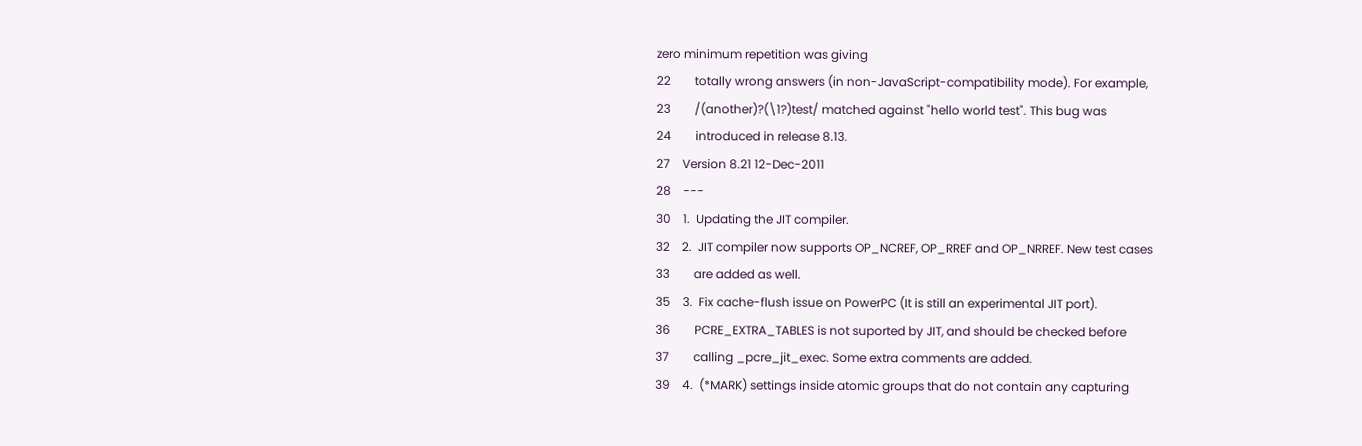zero minimum repetition was giving
22        totally wrong answers (in non-JavaScript-compatibility mode). For example,
23        /(another)?(\1?)test/ matched against "hello world test". This bug was
24        introduced in release 8.13.
27    Version 8.21 12-Dec-2011
28    ---
30    1.  Updating the JIT compiler.
32    2.  JIT compiler now supports OP_NCREF, OP_RREF and OP_NRREF. New test cases
33        are added as well.
35    3.  Fix cache-flush issue on PowerPC (It is still an experimental JIT port).
36        PCRE_EXTRA_TABLES is not suported by JIT, and should be checked before
37        calling _pcre_jit_exec. Some extra comments are added.
39    4.  (*MARK) settings inside atomic groups that do not contain any capturing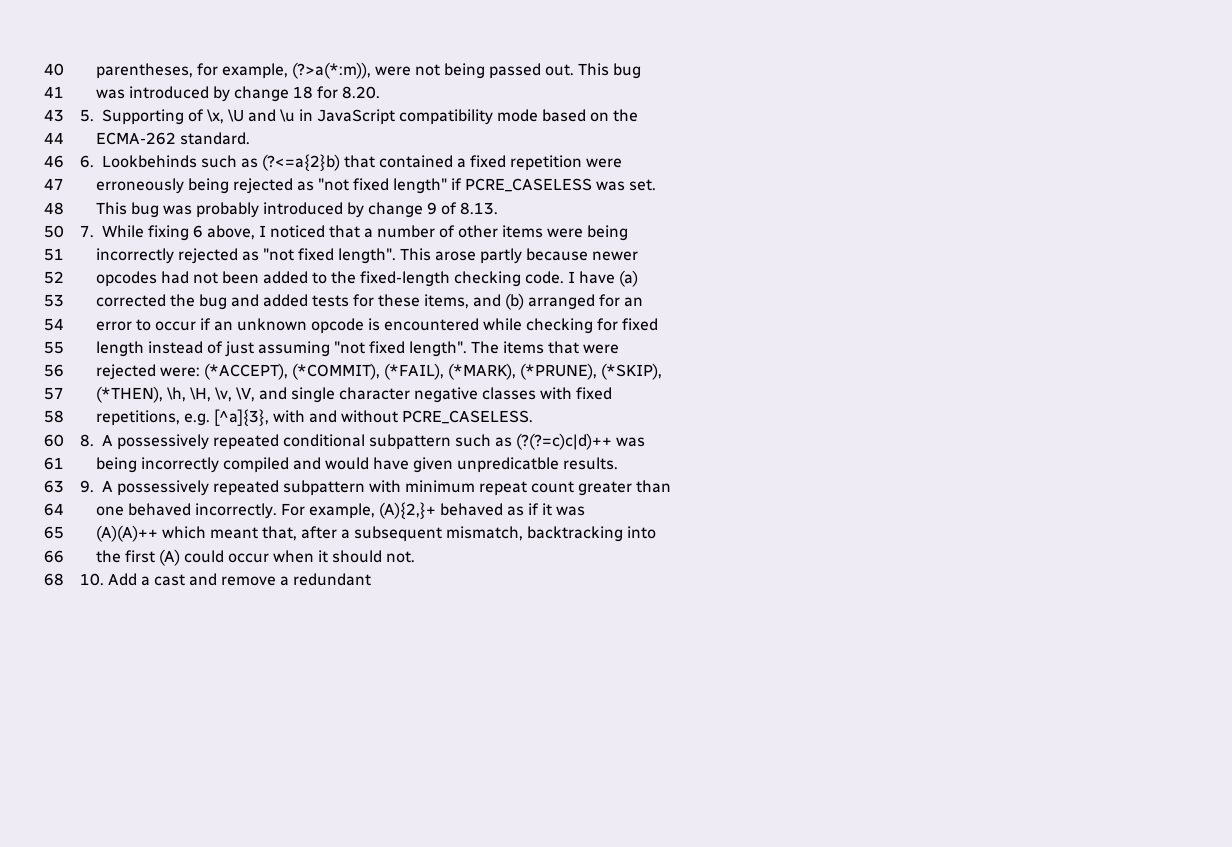40        parentheses, for example, (?>a(*:m)), were not being passed out. This bug
41        was introduced by change 18 for 8.20.
43    5.  Supporting of \x, \U and \u in JavaScript compatibility mode based on the
44        ECMA-262 standard.
46    6.  Lookbehinds such as (?<=a{2}b) that contained a fixed repetition were
47        erroneously being rejected as "not fixed length" if PCRE_CASELESS was set.
48        This bug was probably introduced by change 9 of 8.13.
50    7.  While fixing 6 above, I noticed that a number of other items were being
51        incorrectly rejected as "not fixed length". This arose partly because newer
52        opcodes had not been added to the fixed-length checking code. I have (a)
53        corrected the bug and added tests for these items, and (b) arranged for an
54        error to occur if an unknown opcode is encountered while checking for fixed
55        length instead of just assuming "not fixed length". The items that were
56        rejected were: (*ACCEPT), (*COMMIT), (*FAIL), (*MARK), (*PRUNE), (*SKIP),
57        (*THEN), \h, \H, \v, \V, and single character negative classes with fixed
58        repetitions, e.g. [^a]{3}, with and without PCRE_CASELESS.
60    8.  A possessively repeated conditional subpattern such as (?(?=c)c|d)++ was
61        being incorrectly compiled and would have given unpredicatble results.
63    9.  A possessively repeated subpattern with minimum repeat count greater than
64        one behaved incorrectly. For example, (A){2,}+ behaved as if it was
65        (A)(A)++ which meant that, after a subsequent mismatch, backtracking into
66        the first (A) could occur when it should not.
68    10. Add a cast and remove a redundant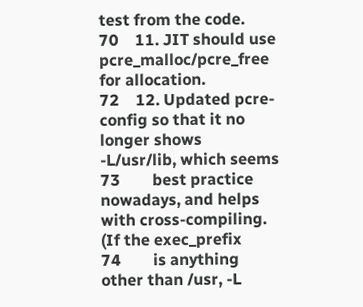test from the code.
70    11. JIT should use pcre_malloc/pcre_free for allocation.
72    12. Updated pcre-config so that it no longer shows -L/usr/lib, which seems
73        best practice nowadays, and helps with cross-compiling. (If the exec_prefix
74        is anything other than /usr, -L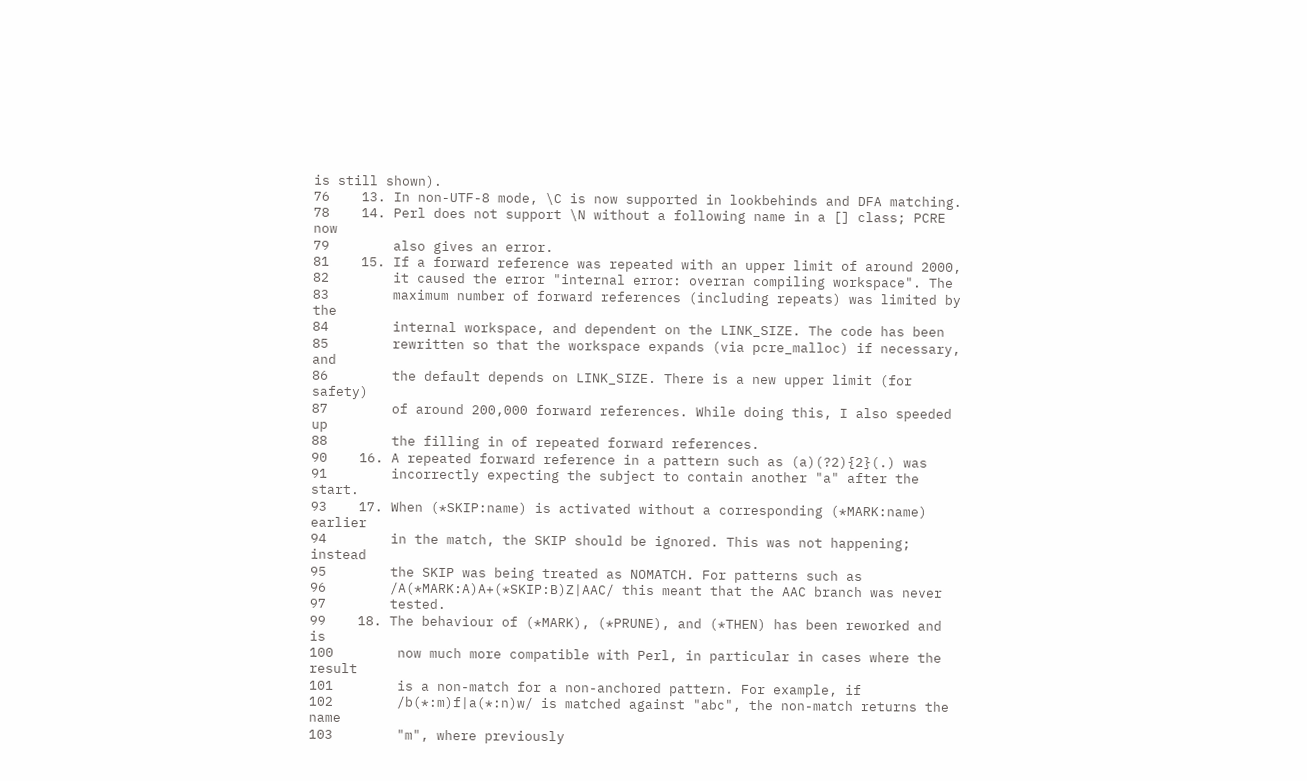is still shown).
76    13. In non-UTF-8 mode, \C is now supported in lookbehinds and DFA matching.
78    14. Perl does not support \N without a following name in a [] class; PCRE now
79        also gives an error.
81    15. If a forward reference was repeated with an upper limit of around 2000,
82        it caused the error "internal error: overran compiling workspace". The
83        maximum number of forward references (including repeats) was limited by the
84        internal workspace, and dependent on the LINK_SIZE. The code has been
85        rewritten so that the workspace expands (via pcre_malloc) if necessary, and
86        the default depends on LINK_SIZE. There is a new upper limit (for safety)
87        of around 200,000 forward references. While doing this, I also speeded up
88        the filling in of repeated forward references.
90    16. A repeated forward reference in a pattern such as (a)(?2){2}(.) was
91        incorrectly expecting the subject to contain another "a" after the start.
93    17. When (*SKIP:name) is activated without a corresponding (*MARK:name) earlier
94        in the match, the SKIP should be ignored. This was not happening; instead
95        the SKIP was being treated as NOMATCH. For patterns such as
96        /A(*MARK:A)A+(*SKIP:B)Z|AAC/ this meant that the AAC branch was never
97        tested.
99    18. The behaviour of (*MARK), (*PRUNE), and (*THEN) has been reworked and is
100        now much more compatible with Perl, in particular in cases where the result
101        is a non-match for a non-anchored pattern. For example, if
102        /b(*:m)f|a(*:n)w/ is matched against "abc", the non-match returns the name
103        "m", where previously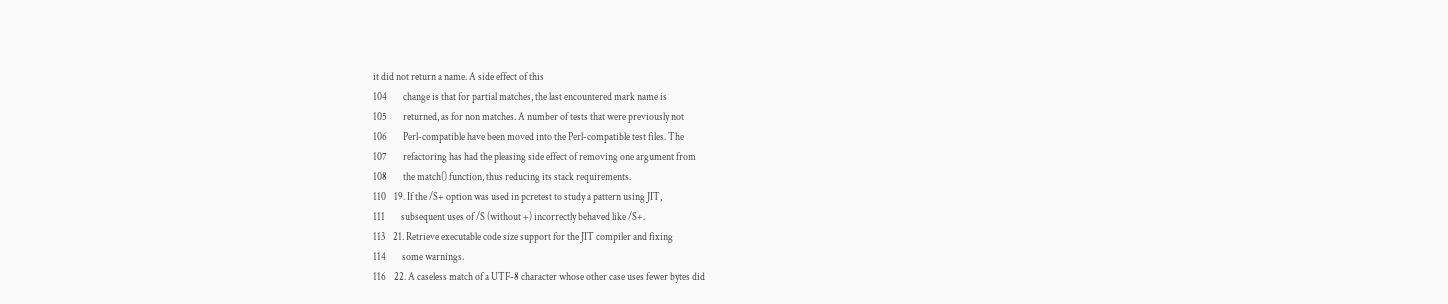it did not return a name. A side effect of this
104        change is that for partial matches, the last encountered mark name is
105        returned, as for non matches. A number of tests that were previously not
106        Perl-compatible have been moved into the Perl-compatible test files. The
107        refactoring has had the pleasing side effect of removing one argument from
108        the match() function, thus reducing its stack requirements.
110    19. If the /S+ option was used in pcretest to study a pattern using JIT,
111        subsequent uses of /S (without +) incorrectly behaved like /S+.
113    21. Retrieve executable code size support for the JIT compiler and fixing
114        some warnings.
116    22. A caseless match of a UTF-8 character whose other case uses fewer bytes did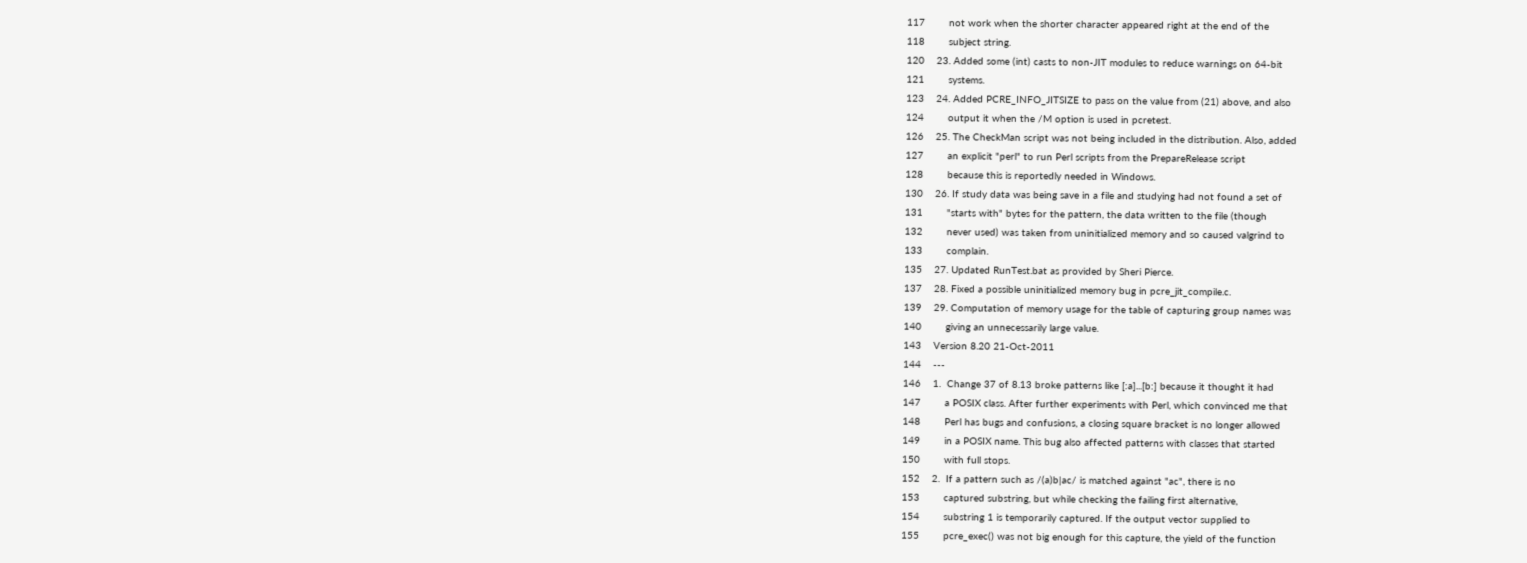117        not work when the shorter character appeared right at the end of the
118        subject string.
120    23. Added some (int) casts to non-JIT modules to reduce warnings on 64-bit
121        systems.
123    24. Added PCRE_INFO_JITSIZE to pass on the value from (21) above, and also
124        output it when the /M option is used in pcretest.
126    25. The CheckMan script was not being included in the distribution. Also, added
127        an explicit "perl" to run Perl scripts from the PrepareRelease script
128        because this is reportedly needed in Windows.
130    26. If study data was being save in a file and studying had not found a set of
131        "starts with" bytes for the pattern, the data written to the file (though
132        never used) was taken from uninitialized memory and so caused valgrind to
133        complain.
135    27. Updated RunTest.bat as provided by Sheri Pierce.
137    28. Fixed a possible uninitialized memory bug in pcre_jit_compile.c.
139    29. Computation of memory usage for the table of capturing group names was
140        giving an unnecessarily large value.
143    Version 8.20 21-Oct-2011
144    ---
146    1.  Change 37 of 8.13 broke patterns like [:a]...[b:] because it thought it had
147        a POSIX class. After further experiments with Perl, which convinced me that
148        Perl has bugs and confusions, a closing square bracket is no longer allowed
149        in a POSIX name. This bug also affected patterns with classes that started
150        with full stops.
152    2.  If a pattern such as /(a)b|ac/ is matched against "ac", there is no
153        captured substring, but while checking the failing first alternative,
154        substring 1 is temporarily captured. If the output vector supplied to
155        pcre_exec() was not big enough for this capture, the yield of the function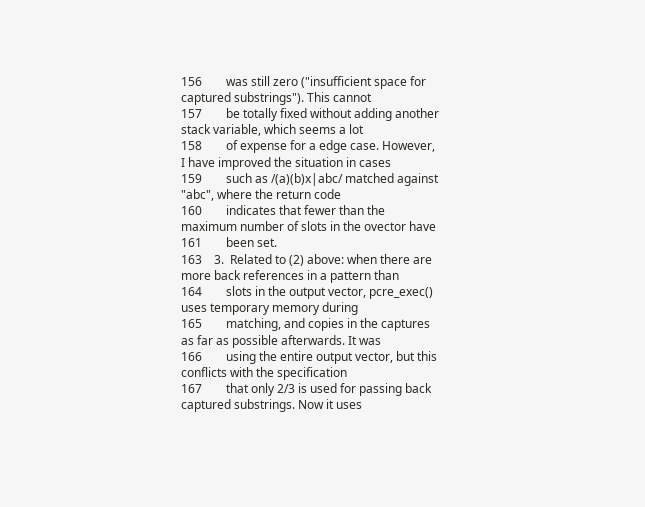156        was still zero ("insufficient space for captured substrings"). This cannot
157        be totally fixed without adding another stack variable, which seems a lot
158        of expense for a edge case. However, I have improved the situation in cases
159        such as /(a)(b)x|abc/ matched against "abc", where the return code
160        indicates that fewer than the maximum number of slots in the ovector have
161        been set.
163    3.  Related to (2) above: when there are more back references in a pattern than
164        slots in the output vector, pcre_exec() uses temporary memory during
165        matching, and copies in the captures as far as possible afterwards. It was
166        using the entire output vector, but this conflicts with the specification
167        that only 2/3 is used for passing back captured substrings. Now it uses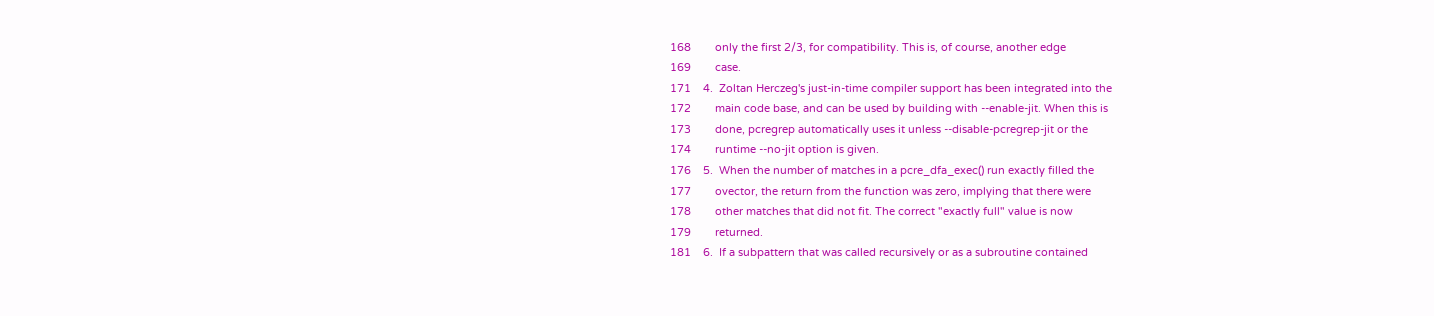168        only the first 2/3, for compatibility. This is, of course, another edge
169        case.
171    4.  Zoltan Herczeg's just-in-time compiler support has been integrated into the
172        main code base, and can be used by building with --enable-jit. When this is
173        done, pcregrep automatically uses it unless --disable-pcregrep-jit or the
174        runtime --no-jit option is given.
176    5.  When the number of matches in a pcre_dfa_exec() run exactly filled the
177        ovector, the return from the function was zero, implying that there were
178        other matches that did not fit. The correct "exactly full" value is now
179        returned.
181    6.  If a subpattern that was called recursively or as a subroutine contained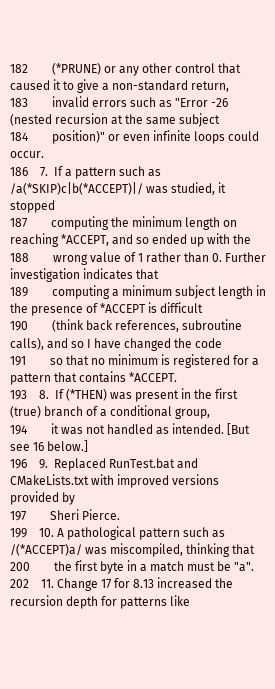182        (*PRUNE) or any other control that caused it to give a non-standard return,
183        invalid errors such as "Error -26 (nested recursion at the same subject
184        position)" or even infinite loops could occur.
186    7.  If a pattern such as /a(*SKIP)c|b(*ACCEPT)|/ was studied, it stopped
187        computing the minimum length on reaching *ACCEPT, and so ended up with the
188        wrong value of 1 rather than 0. Further investigation indicates that
189        computing a minimum subject length in the presence of *ACCEPT is difficult
190        (think back references, subroutine calls), and so I have changed the code
191        so that no minimum is registered for a pattern that contains *ACCEPT.
193    8.  If (*THEN) was present in the first (true) branch of a conditional group,
194        it was not handled as intended. [But see 16 below.]
196    9.  Replaced RunTest.bat and CMakeLists.txt with improved versions provided by
197        Sheri Pierce.
199    10. A pathological pattern such as /(*ACCEPT)a/ was miscompiled, thinking that
200        the first byte in a match must be "a".
202    11. Change 17 for 8.13 increased the recursion depth for patterns like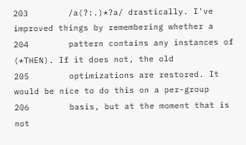203        /a(?:.)*?a/ drastically. I've improved things by remembering whether a
204        pattern contains any instances of (*THEN). If it does not, the old
205        optimizations are restored. It would be nice to do this on a per-group
206        basis, but at the moment that is not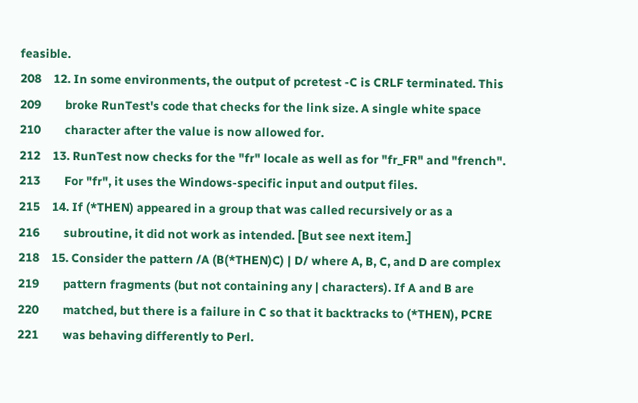feasible.
208    12. In some environments, the output of pcretest -C is CRLF terminated. This
209        broke RunTest's code that checks for the link size. A single white space
210        character after the value is now allowed for.
212    13. RunTest now checks for the "fr" locale as well as for "fr_FR" and "french".
213        For "fr", it uses the Windows-specific input and output files.
215    14. If (*THEN) appeared in a group that was called recursively or as a
216        subroutine, it did not work as intended. [But see next item.]
218    15. Consider the pattern /A (B(*THEN)C) | D/ where A, B, C, and D are complex
219        pattern fragments (but not containing any | characters). If A and B are
220        matched, but there is a failure in C so that it backtracks to (*THEN), PCRE
221        was behaving differently to Perl.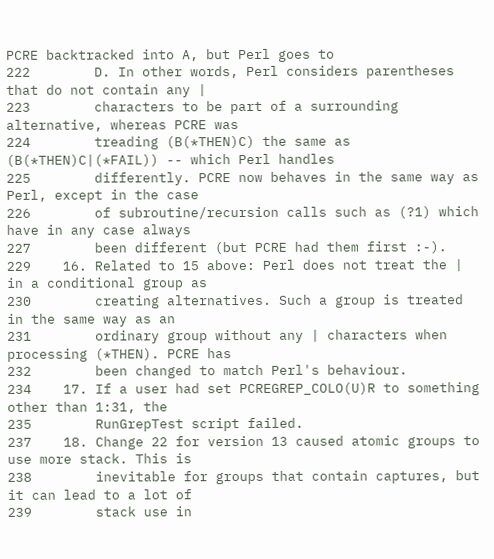PCRE backtracked into A, but Perl goes to
222        D. In other words, Perl considers parentheses that do not contain any |
223        characters to be part of a surrounding alternative, whereas PCRE was
224        treading (B(*THEN)C) the same as (B(*THEN)C|(*FAIL)) -- which Perl handles
225        differently. PCRE now behaves in the same way as Perl, except in the case
226        of subroutine/recursion calls such as (?1) which have in any case always
227        been different (but PCRE had them first :-).
229    16. Related to 15 above: Perl does not treat the | in a conditional group as
230        creating alternatives. Such a group is treated in the same way as an
231        ordinary group without any | characters when processing (*THEN). PCRE has
232        been changed to match Perl's behaviour.
234    17. If a user had set PCREGREP_COLO(U)R to something other than 1:31, the
235        RunGrepTest script failed.
237    18. Change 22 for version 13 caused atomic groups to use more stack. This is
238        inevitable for groups that contain captures, but it can lead to a lot of
239        stack use in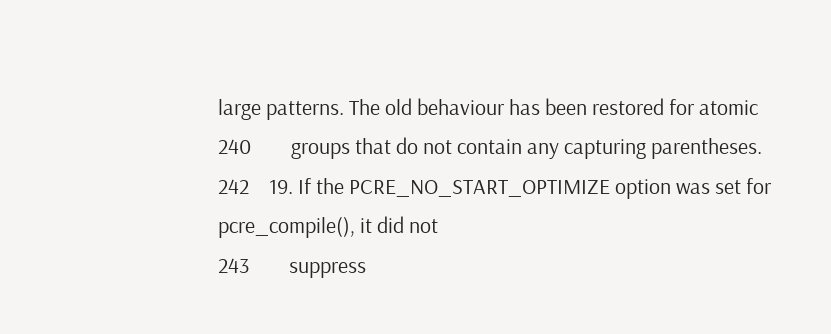large patterns. The old behaviour has been restored for atomic
240        groups that do not contain any capturing parentheses.
242    19. If the PCRE_NO_START_OPTIMIZE option was set for pcre_compile(), it did not
243        suppress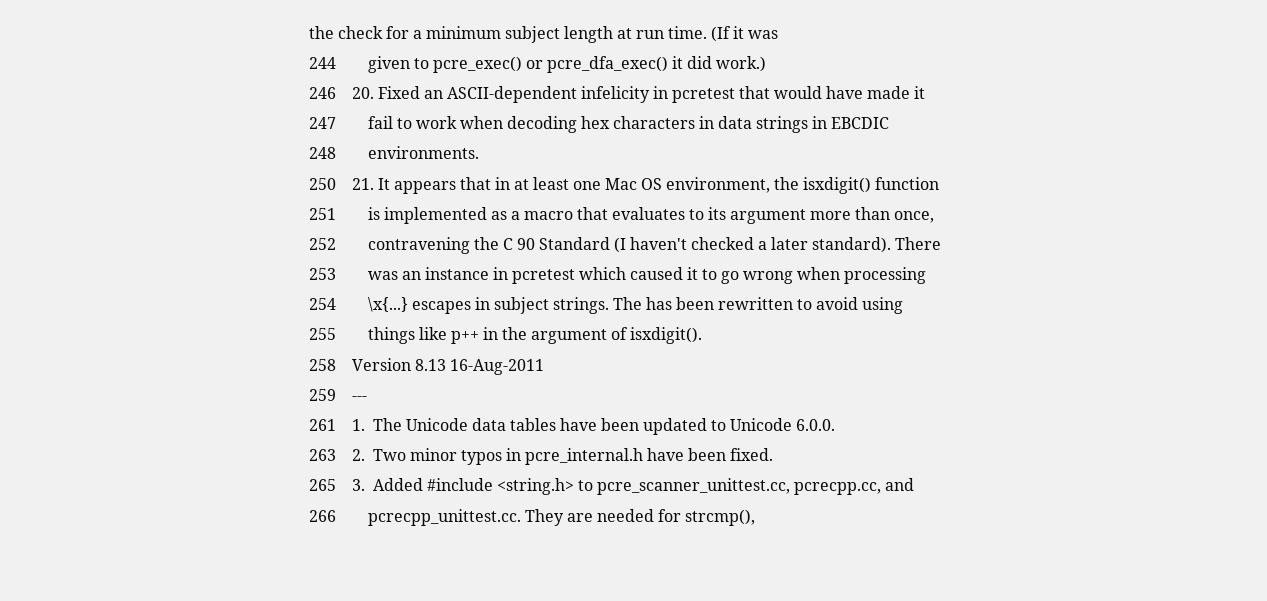the check for a minimum subject length at run time. (If it was
244        given to pcre_exec() or pcre_dfa_exec() it did work.)
246    20. Fixed an ASCII-dependent infelicity in pcretest that would have made it
247        fail to work when decoding hex characters in data strings in EBCDIC
248        environments.
250    21. It appears that in at least one Mac OS environment, the isxdigit() function
251        is implemented as a macro that evaluates to its argument more than once,
252        contravening the C 90 Standard (I haven't checked a later standard). There
253        was an instance in pcretest which caused it to go wrong when processing
254        \x{...} escapes in subject strings. The has been rewritten to avoid using
255        things like p++ in the argument of isxdigit().
258    Version 8.13 16-Aug-2011
259    ---
261    1.  The Unicode data tables have been updated to Unicode 6.0.0.
263    2.  Two minor typos in pcre_internal.h have been fixed.
265    3.  Added #include <string.h> to pcre_scanner_unittest.cc, pcrecpp.cc, and
266        pcrecpp_unittest.cc. They are needed for strcmp(),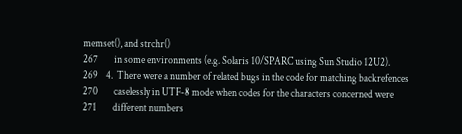memset(), and strchr()
267        in some environments (e.g. Solaris 10/SPARC using Sun Studio 12U2).
269    4.  There were a number of related bugs in the code for matching backrefences
270        caselessly in UTF-8 mode when codes for the characters concerned were
271        different numbers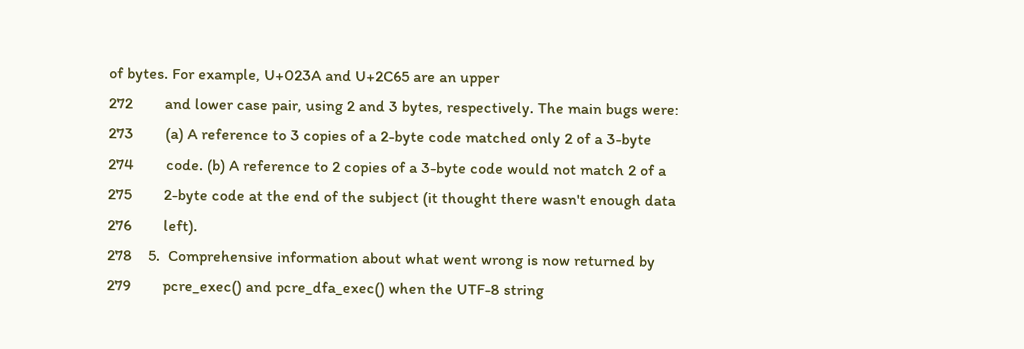of bytes. For example, U+023A and U+2C65 are an upper
272        and lower case pair, using 2 and 3 bytes, respectively. The main bugs were:
273        (a) A reference to 3 copies of a 2-byte code matched only 2 of a 3-byte
274        code. (b) A reference to 2 copies of a 3-byte code would not match 2 of a
275        2-byte code at the end of the subject (it thought there wasn't enough data
276        left).
278    5.  Comprehensive information about what went wrong is now returned by
279        pcre_exec() and pcre_dfa_exec() when the UTF-8 string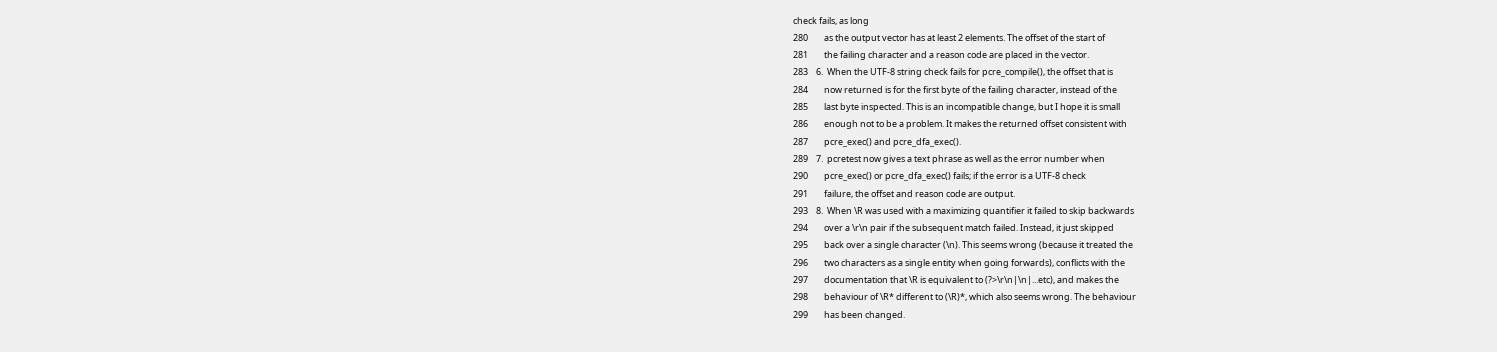check fails, as long
280        as the output vector has at least 2 elements. The offset of the start of
281        the failing character and a reason code are placed in the vector.
283    6.  When the UTF-8 string check fails for pcre_compile(), the offset that is
284        now returned is for the first byte of the failing character, instead of the
285        last byte inspected. This is an incompatible change, but I hope it is small
286        enough not to be a problem. It makes the returned offset consistent with
287        pcre_exec() and pcre_dfa_exec().
289    7.  pcretest now gives a text phrase as well as the error number when
290        pcre_exec() or pcre_dfa_exec() fails; if the error is a UTF-8 check
291        failure, the offset and reason code are output.
293    8.  When \R was used with a maximizing quantifier it failed to skip backwards
294        over a \r\n pair if the subsequent match failed. Instead, it just skipped
295        back over a single character (\n). This seems wrong (because it treated the
296        two characters as a single entity when going forwards), conflicts with the
297        documentation that \R is equivalent to (?>\r\n|\n|...etc), and makes the
298        behaviour of \R* different to (\R)*, which also seems wrong. The behaviour
299        has been changed.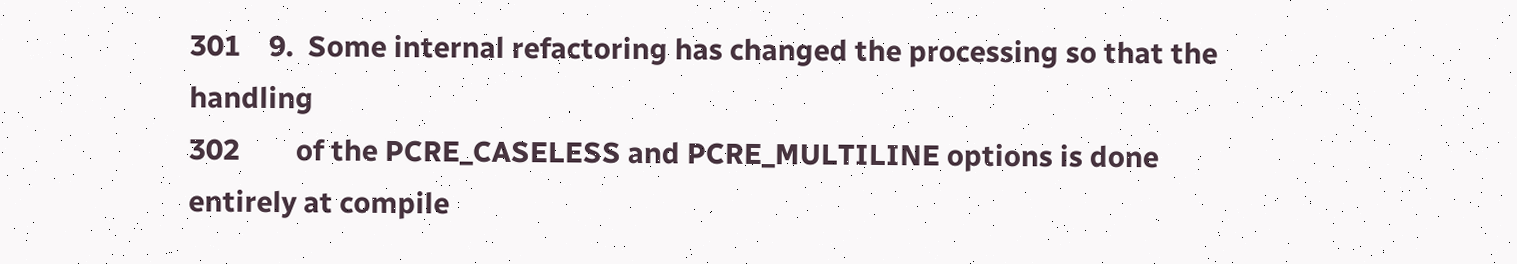301    9.  Some internal refactoring has changed the processing so that the handling
302        of the PCRE_CASELESS and PCRE_MULTILINE options is done entirely at compile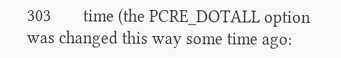303        time (the PCRE_DOTALL option was changed this way some time ago: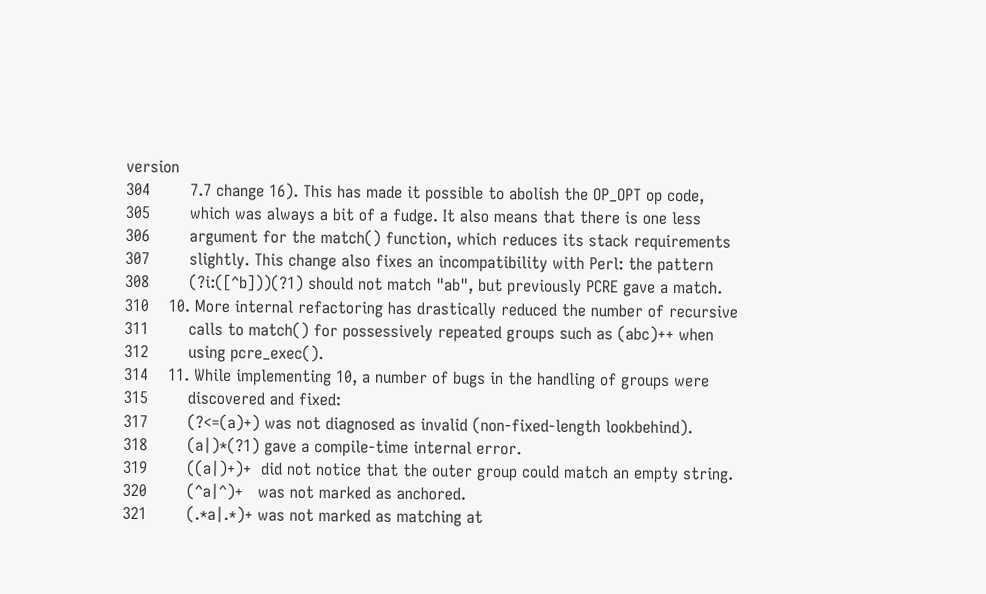version
304        7.7 change 16). This has made it possible to abolish the OP_OPT op code,
305        which was always a bit of a fudge. It also means that there is one less
306        argument for the match() function, which reduces its stack requirements
307        slightly. This change also fixes an incompatibility with Perl: the pattern
308        (?i:([^b]))(?1) should not match "ab", but previously PCRE gave a match.
310    10. More internal refactoring has drastically reduced the number of recursive
311        calls to match() for possessively repeated groups such as (abc)++ when
312        using pcre_exec().
314    11. While implementing 10, a number of bugs in the handling of groups were
315        discovered and fixed:
317        (?<=(a)+) was not diagnosed as invalid (non-fixed-length lookbehind).
318        (a|)*(?1) gave a compile-time internal error.
319        ((a|)+)+  did not notice that the outer group could match an empty string.
320        (^a|^)+   was not marked as anchored.
321        (.*a|.*)+ was not marked as matching at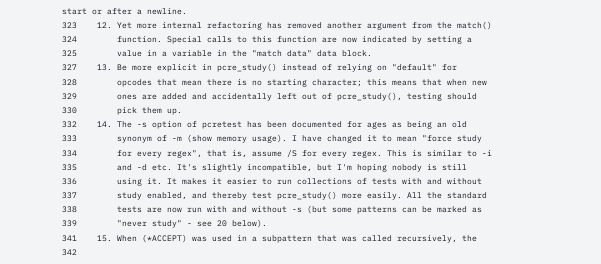start or after a newline.
323    12. Yet more internal refactoring has removed another argument from the match()
324        function. Special calls to this function are now indicated by setting a
325        value in a variable in the "match data" data block.
327    13. Be more explicit in pcre_study() instead of relying on "default" for
328        opcodes that mean there is no starting character; this means that when new
329        ones are added and accidentally left out of pcre_study(), testing should
330        pick them up.
332    14. The -s option of pcretest has been documented for ages as being an old
333        synonym of -m (show memory usage). I have changed it to mean "force study
334        for every regex", that is, assume /S for every regex. This is similar to -i
335        and -d etc. It's slightly incompatible, but I'm hoping nobody is still
336        using it. It makes it easier to run collections of tests with and without
337        study enabled, and thereby test pcre_study() more easily. All the standard
338        tests are now run with and without -s (but some patterns can be marked as
339        "never study" - see 20 below).
341    15. When (*ACCEPT) was used in a subpattern that was called recursively, the
342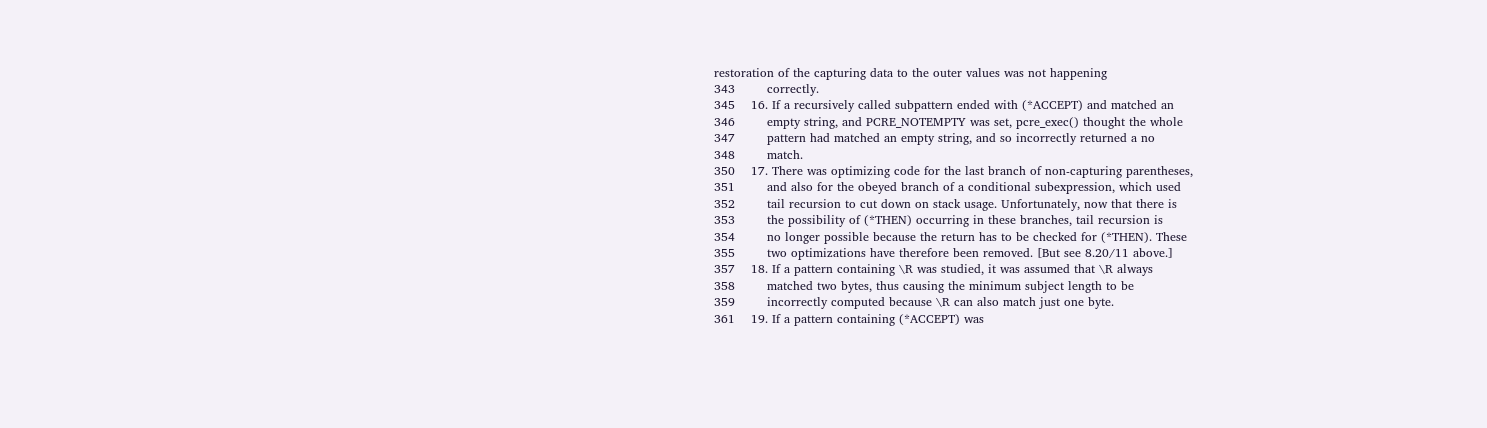restoration of the capturing data to the outer values was not happening
343        correctly.
345    16. If a recursively called subpattern ended with (*ACCEPT) and matched an
346        empty string, and PCRE_NOTEMPTY was set, pcre_exec() thought the whole
347        pattern had matched an empty string, and so incorrectly returned a no
348        match.
350    17. There was optimizing code for the last branch of non-capturing parentheses,
351        and also for the obeyed branch of a conditional subexpression, which used
352        tail recursion to cut down on stack usage. Unfortunately, now that there is
353        the possibility of (*THEN) occurring in these branches, tail recursion is
354        no longer possible because the return has to be checked for (*THEN). These
355        two optimizations have therefore been removed. [But see 8.20/11 above.]
357    18. If a pattern containing \R was studied, it was assumed that \R always
358        matched two bytes, thus causing the minimum subject length to be
359        incorrectly computed because \R can also match just one byte.
361    19. If a pattern containing (*ACCEPT) was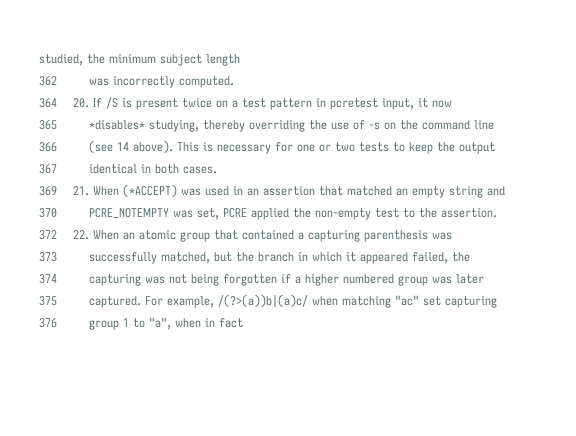studied, the minimum subject length
362        was incorrectly computed.
364    20. If /S is present twice on a test pattern in pcretest input, it now
365        *disables* studying, thereby overriding the use of -s on the command line
366        (see 14 above). This is necessary for one or two tests to keep the output
367        identical in both cases.
369    21. When (*ACCEPT) was used in an assertion that matched an empty string and
370        PCRE_NOTEMPTY was set, PCRE applied the non-empty test to the assertion.
372    22. When an atomic group that contained a capturing parenthesis was
373        successfully matched, but the branch in which it appeared failed, the
374        capturing was not being forgotten if a higher numbered group was later
375        captured. For example, /(?>(a))b|(a)c/ when matching "ac" set capturing
376        group 1 to "a", when in fact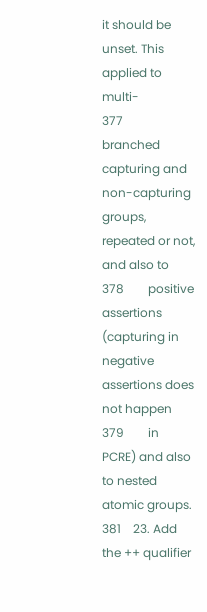it should be unset. This applied to multi-
377        branched capturing and non-capturing groups, repeated or not, and also to
378        positive assertions (capturing in negative assertions does not happen
379        in PCRE) and also to nested atomic groups.
381    23. Add the ++ qualifier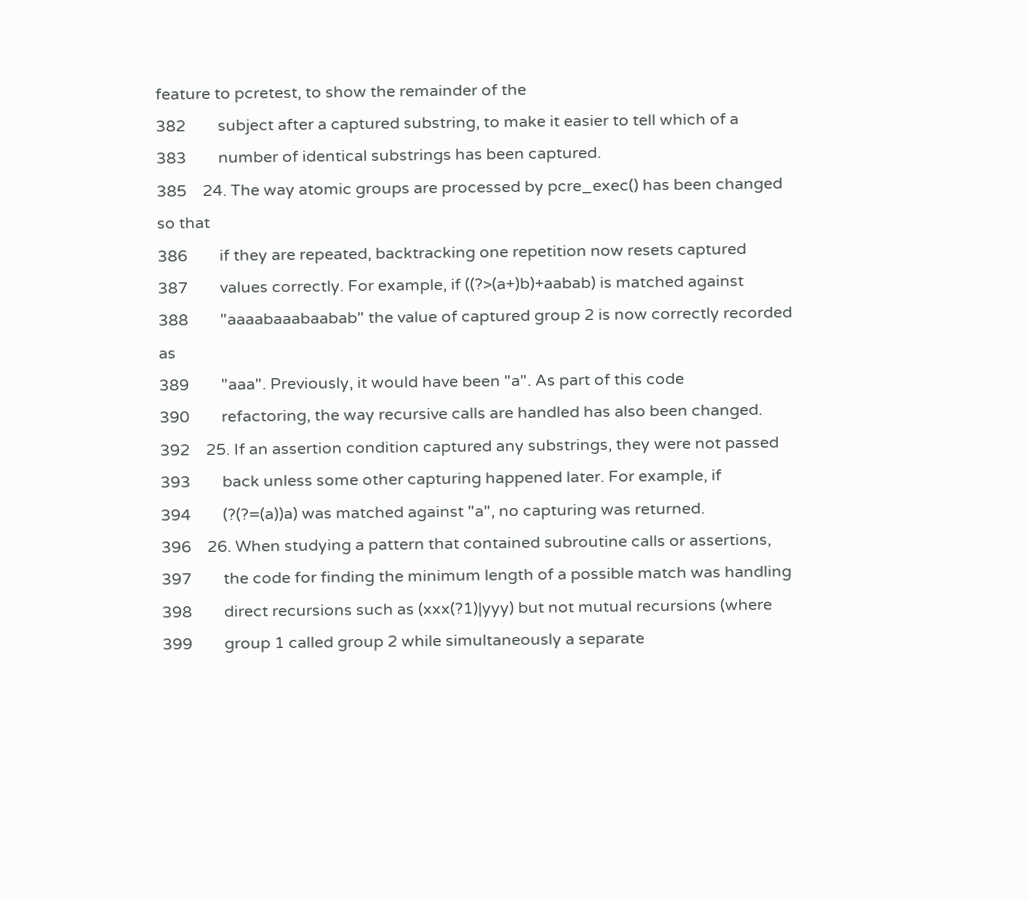feature to pcretest, to show the remainder of the
382        subject after a captured substring, to make it easier to tell which of a
383        number of identical substrings has been captured.
385    24. The way atomic groups are processed by pcre_exec() has been changed so that
386        if they are repeated, backtracking one repetition now resets captured
387        values correctly. For example, if ((?>(a+)b)+aabab) is matched against
388        "aaaabaaabaabab" the value of captured group 2 is now correctly recorded as
389        "aaa". Previously, it would have been "a". As part of this code
390        refactoring, the way recursive calls are handled has also been changed.
392    25. If an assertion condition captured any substrings, they were not passed
393        back unless some other capturing happened later. For example, if
394        (?(?=(a))a) was matched against "a", no capturing was returned.
396    26. When studying a pattern that contained subroutine calls or assertions,
397        the code for finding the minimum length of a possible match was handling
398        direct recursions such as (xxx(?1)|yyy) but not mutual recursions (where
399        group 1 called group 2 while simultaneously a separate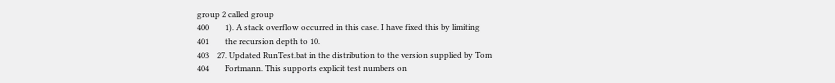group 2 called group
400        1). A stack overflow occurred in this case. I have fixed this by limiting
401        the recursion depth to 10.
403    27. Updated RunTest.bat in the distribution to the version supplied by Tom
404        Fortmann. This supports explicit test numbers on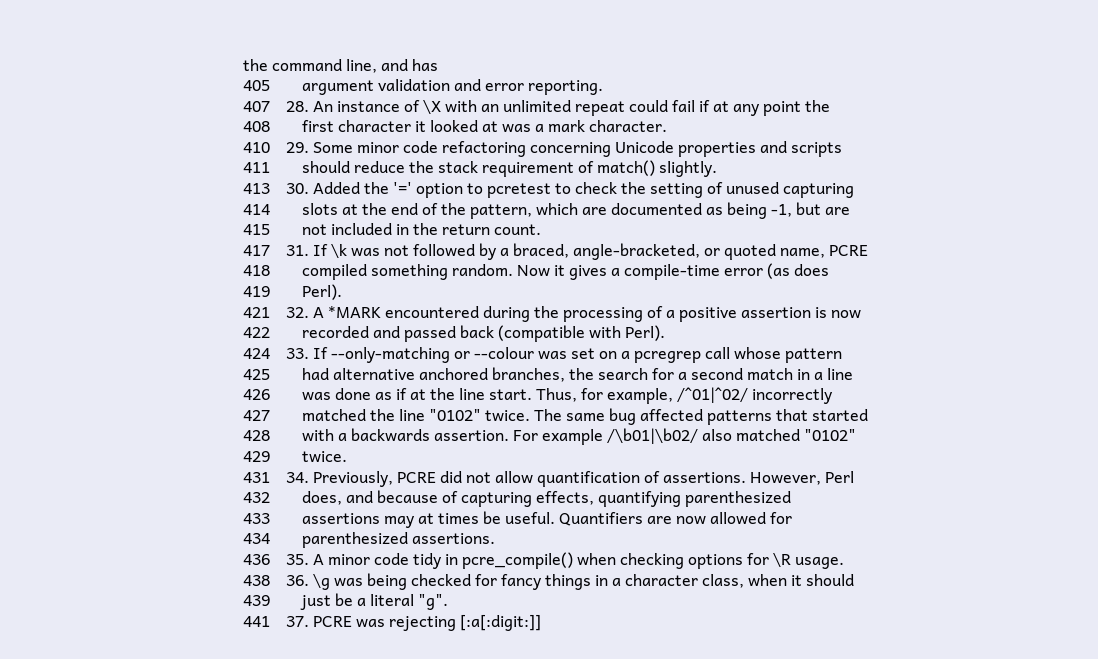the command line, and has
405        argument validation and error reporting.
407    28. An instance of \X with an unlimited repeat could fail if at any point the
408        first character it looked at was a mark character.
410    29. Some minor code refactoring concerning Unicode properties and scripts
411        should reduce the stack requirement of match() slightly.
413    30. Added the '=' option to pcretest to check the setting of unused capturing
414        slots at the end of the pattern, which are documented as being -1, but are
415        not included in the return count.
417    31. If \k was not followed by a braced, angle-bracketed, or quoted name, PCRE
418        compiled something random. Now it gives a compile-time error (as does
419        Perl).
421    32. A *MARK encountered during the processing of a positive assertion is now
422        recorded and passed back (compatible with Perl).
424    33. If --only-matching or --colour was set on a pcregrep call whose pattern
425        had alternative anchored branches, the search for a second match in a line
426        was done as if at the line start. Thus, for example, /^01|^02/ incorrectly
427        matched the line "0102" twice. The same bug affected patterns that started
428        with a backwards assertion. For example /\b01|\b02/ also matched "0102"
429        twice.
431    34. Previously, PCRE did not allow quantification of assertions. However, Perl
432        does, and because of capturing effects, quantifying parenthesized
433        assertions may at times be useful. Quantifiers are now allowed for
434        parenthesized assertions.
436    35. A minor code tidy in pcre_compile() when checking options for \R usage.
438    36. \g was being checked for fancy things in a character class, when it should
439        just be a literal "g".
441    37. PCRE was rejecting [:a[:digit:]]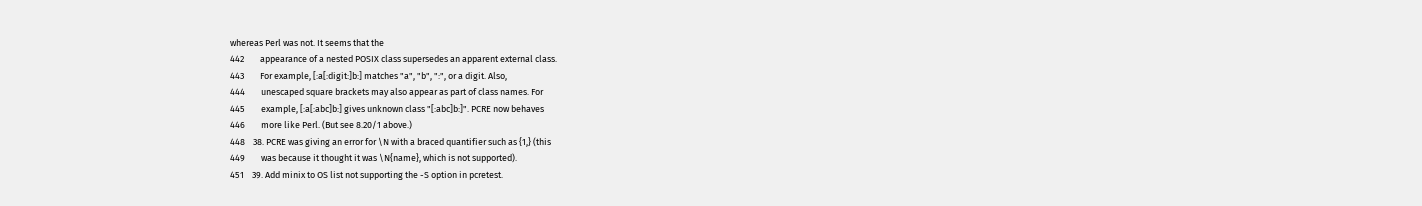whereas Perl was not. It seems that the
442        appearance of a nested POSIX class supersedes an apparent external class.
443        For example, [:a[:digit:]b:] matches "a", "b", ":", or a digit. Also,
444        unescaped square brackets may also appear as part of class names. For
445        example, [:a[:abc]b:] gives unknown class "[:abc]b:]". PCRE now behaves
446        more like Perl. (But see 8.20/1 above.)
448    38. PCRE was giving an error for \N with a braced quantifier such as {1,} (this
449        was because it thought it was \N{name}, which is not supported).
451    39. Add minix to OS list not supporting the -S option in pcretest.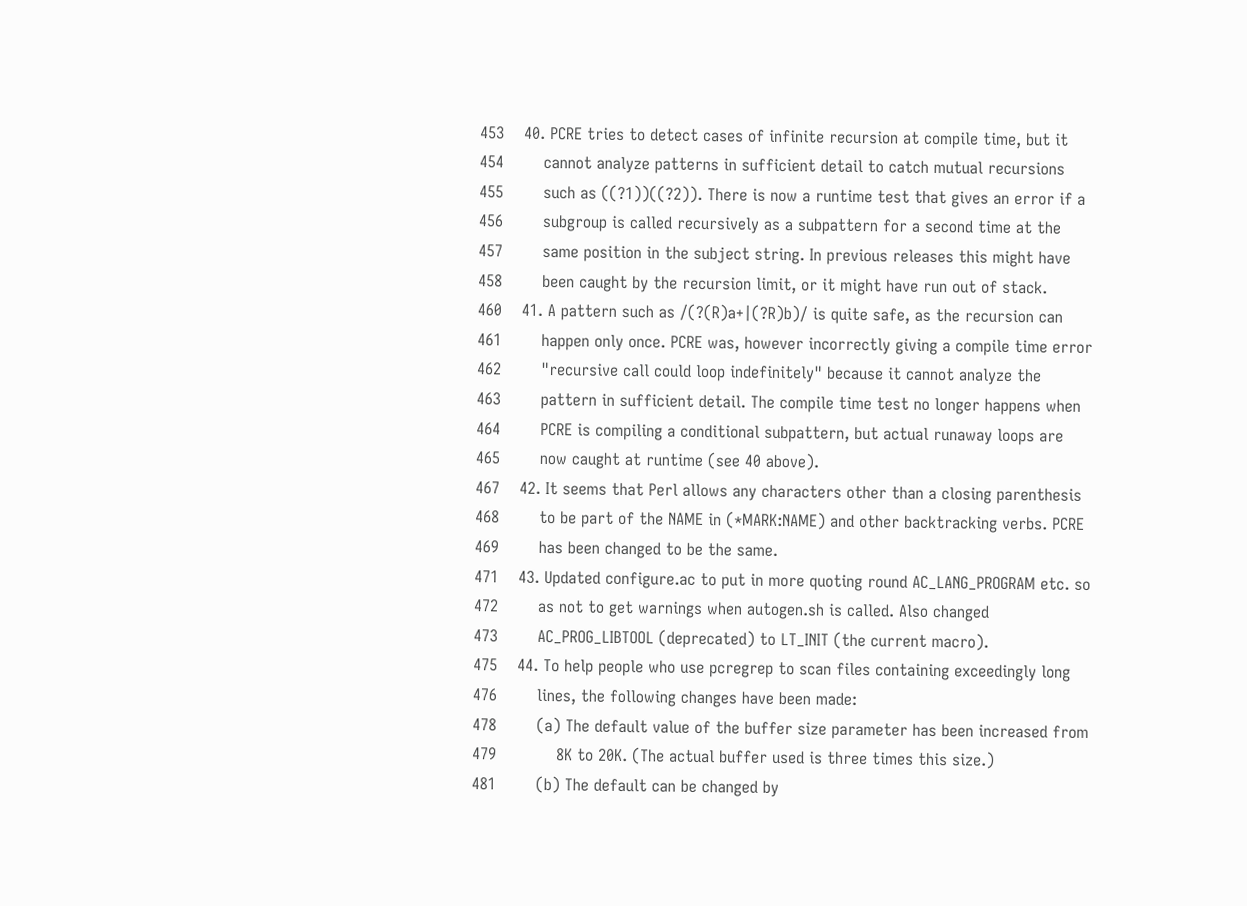453    40. PCRE tries to detect cases of infinite recursion at compile time, but it
454        cannot analyze patterns in sufficient detail to catch mutual recursions
455        such as ((?1))((?2)). There is now a runtime test that gives an error if a
456        subgroup is called recursively as a subpattern for a second time at the
457        same position in the subject string. In previous releases this might have
458        been caught by the recursion limit, or it might have run out of stack.
460    41. A pattern such as /(?(R)a+|(?R)b)/ is quite safe, as the recursion can
461        happen only once. PCRE was, however incorrectly giving a compile time error
462        "recursive call could loop indefinitely" because it cannot analyze the
463        pattern in sufficient detail. The compile time test no longer happens when
464        PCRE is compiling a conditional subpattern, but actual runaway loops are
465        now caught at runtime (see 40 above).
467    42. It seems that Perl allows any characters other than a closing parenthesis
468        to be part of the NAME in (*MARK:NAME) and other backtracking verbs. PCRE
469        has been changed to be the same.
471    43. Updated configure.ac to put in more quoting round AC_LANG_PROGRAM etc. so
472        as not to get warnings when autogen.sh is called. Also changed
473        AC_PROG_LIBTOOL (deprecated) to LT_INIT (the current macro).
475    44. To help people who use pcregrep to scan files containing exceedingly long
476        lines, the following changes have been made:
478        (a) The default value of the buffer size parameter has been increased from
479            8K to 20K. (The actual buffer used is three times this size.)
481        (b) The default can be changed by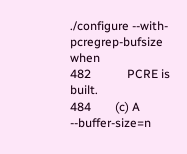./configure --with-pcregrep-bufsize when
482            PCRE is built.
484        (c) A --buffer-size=n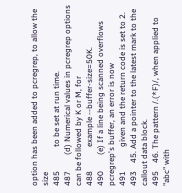option has been added to pcregrep, to allow the size
485            to be set at run time.
487        (d) Numerical values in pcregrep options can be followed by K or M, for
488            example --buffer-size=50K.
490        (e) If a line being scanned overflows pcregrep's buffer, an error is now
491            given and the return code is set to 2.
493    45. Add a pointer to the latest mark to the callout data block.
495    46. The pattern /.(*F)/, when applied to "abc" with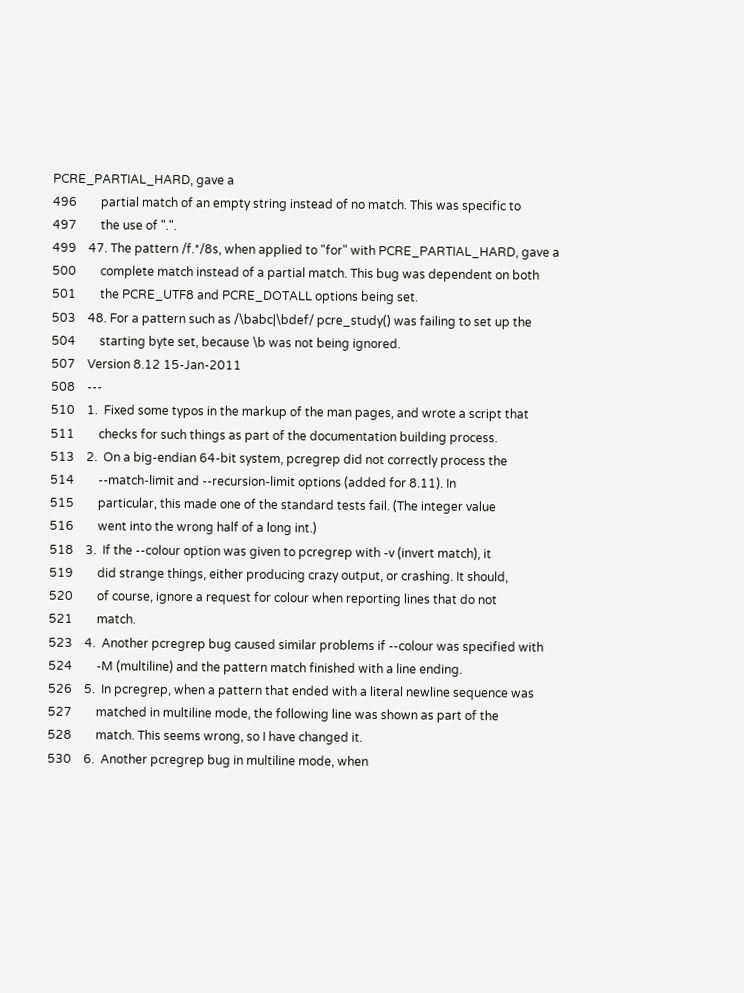PCRE_PARTIAL_HARD, gave a
496        partial match of an empty string instead of no match. This was specific to
497        the use of ".".
499    47. The pattern /f.*/8s, when applied to "for" with PCRE_PARTIAL_HARD, gave a
500        complete match instead of a partial match. This bug was dependent on both
501        the PCRE_UTF8 and PCRE_DOTALL options being set.
503    48. For a pattern such as /\babc|\bdef/ pcre_study() was failing to set up the
504        starting byte set, because \b was not being ignored.
507    Version 8.12 15-Jan-2011
508    ---
510    1.  Fixed some typos in the markup of the man pages, and wrote a script that
511        checks for such things as part of the documentation building process.
513    2.  On a big-endian 64-bit system, pcregrep did not correctly process the
514        --match-limit and --recursion-limit options (added for 8.11). In
515        particular, this made one of the standard tests fail. (The integer value
516        went into the wrong half of a long int.)
518    3.  If the --colour option was given to pcregrep with -v (invert match), it
519        did strange things, either producing crazy output, or crashing. It should,
520        of course, ignore a request for colour when reporting lines that do not
521        match.
523    4.  Another pcregrep bug caused similar problems if --colour was specified with
524        -M (multiline) and the pattern match finished with a line ending.
526    5.  In pcregrep, when a pattern that ended with a literal newline sequence was
527        matched in multiline mode, the following line was shown as part of the
528        match. This seems wrong, so I have changed it.
530    6.  Another pcregrep bug in multiline mode, when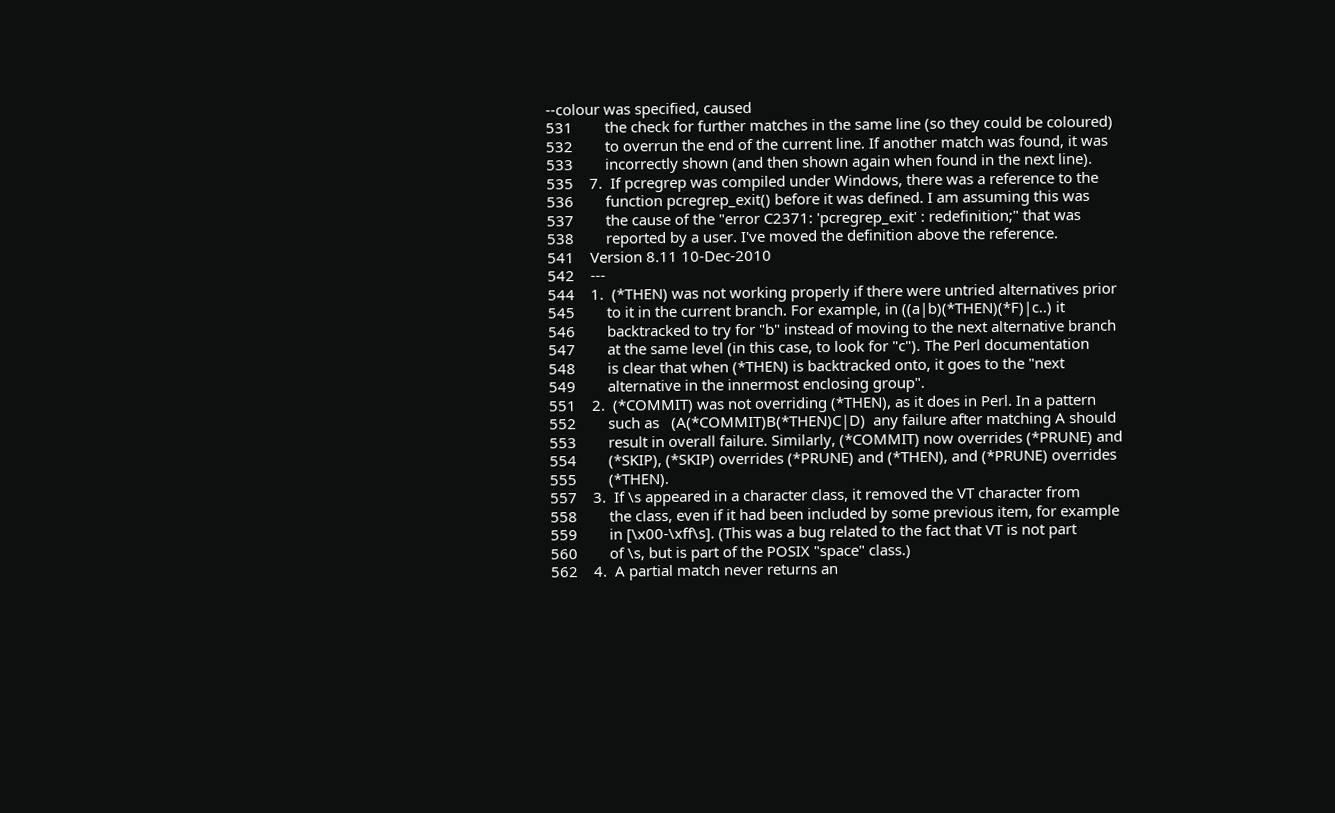--colour was specified, caused
531        the check for further matches in the same line (so they could be coloured)
532        to overrun the end of the current line. If another match was found, it was
533        incorrectly shown (and then shown again when found in the next line).
535    7.  If pcregrep was compiled under Windows, there was a reference to the
536        function pcregrep_exit() before it was defined. I am assuming this was
537        the cause of the "error C2371: 'pcregrep_exit' : redefinition;" that was
538        reported by a user. I've moved the definition above the reference.
541    Version 8.11 10-Dec-2010
542    ---
544    1.  (*THEN) was not working properly if there were untried alternatives prior
545        to it in the current branch. For example, in ((a|b)(*THEN)(*F)|c..) it
546        backtracked to try for "b" instead of moving to the next alternative branch
547        at the same level (in this case, to look for "c"). The Perl documentation
548        is clear that when (*THEN) is backtracked onto, it goes to the "next
549        alternative in the innermost enclosing group".
551    2.  (*COMMIT) was not overriding (*THEN), as it does in Perl. In a pattern
552        such as   (A(*COMMIT)B(*THEN)C|D)  any failure after matching A should
553        result in overall failure. Similarly, (*COMMIT) now overrides (*PRUNE) and
554        (*SKIP), (*SKIP) overrides (*PRUNE) and (*THEN), and (*PRUNE) overrides
555        (*THEN).
557    3.  If \s appeared in a character class, it removed the VT character from
558        the class, even if it had been included by some previous item, for example
559        in [\x00-\xff\s]. (This was a bug related to the fact that VT is not part
560        of \s, but is part of the POSIX "space" class.)
562    4.  A partial match never returns an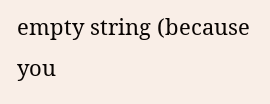empty string (because you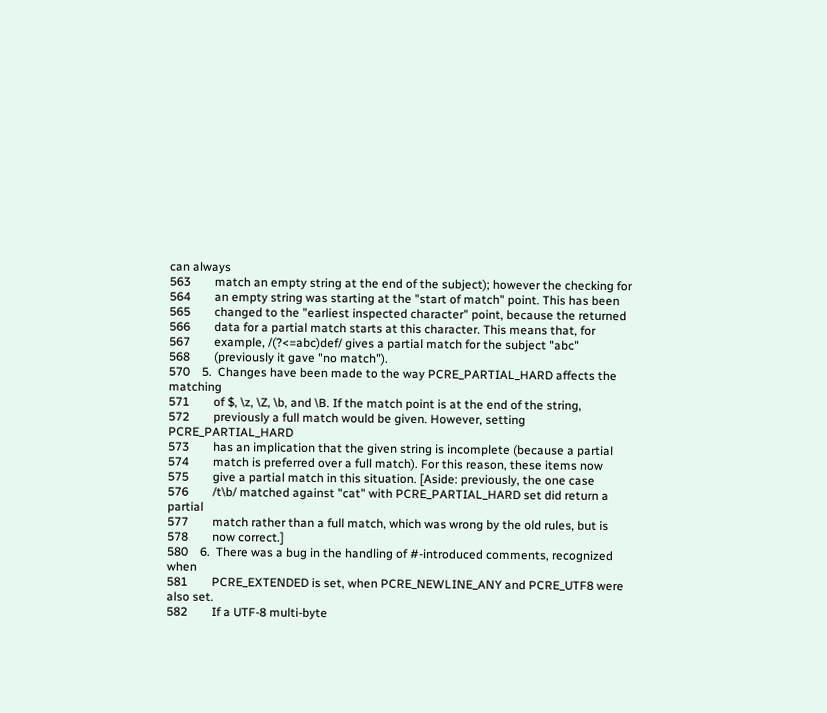can always
563        match an empty string at the end of the subject); however the checking for
564        an empty string was starting at the "start of match" point. This has been
565        changed to the "earliest inspected character" point, because the returned
566        data for a partial match starts at this character. This means that, for
567        example, /(?<=abc)def/ gives a partial match for the subject "abc"
568        (previously it gave "no match").
570    5.  Changes have been made to the way PCRE_PARTIAL_HARD affects the matching
571        of $, \z, \Z, \b, and \B. If the match point is at the end of the string,
572        previously a full match would be given. However, setting PCRE_PARTIAL_HARD
573        has an implication that the given string is incomplete (because a partial
574        match is preferred over a full match). For this reason, these items now
575        give a partial match in this situation. [Aside: previously, the one case
576        /t\b/ matched against "cat" with PCRE_PARTIAL_HARD set did return a partial
577        match rather than a full match, which was wrong by the old rules, but is
578        now correct.]
580    6.  There was a bug in the handling of #-introduced comments, recognized when
581        PCRE_EXTENDED is set, when PCRE_NEWLINE_ANY and PCRE_UTF8 were also set.
582        If a UTF-8 multi-byte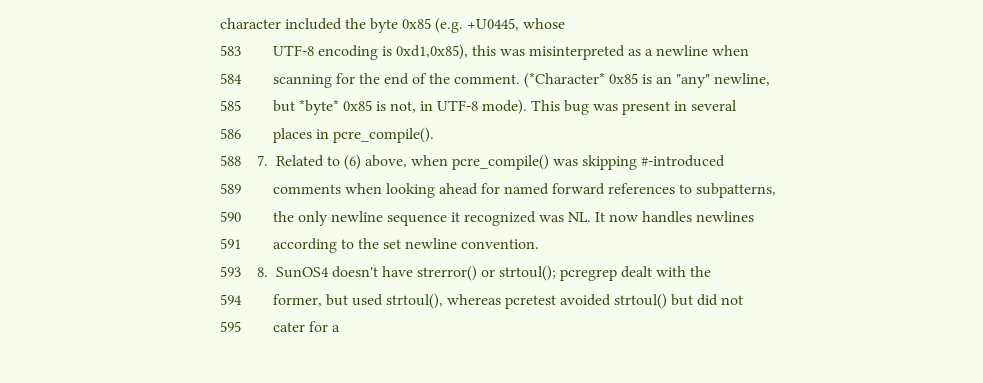character included the byte 0x85 (e.g. +U0445, whose
583        UTF-8 encoding is 0xd1,0x85), this was misinterpreted as a newline when
584        scanning for the end of the comment. (*Character* 0x85 is an "any" newline,
585        but *byte* 0x85 is not, in UTF-8 mode). This bug was present in several
586        places in pcre_compile().
588    7.  Related to (6) above, when pcre_compile() was skipping #-introduced
589        comments when looking ahead for named forward references to subpatterns,
590        the only newline sequence it recognized was NL. It now handles newlines
591        according to the set newline convention.
593    8.  SunOS4 doesn't have strerror() or strtoul(); pcregrep dealt with the
594        former, but used strtoul(), whereas pcretest avoided strtoul() but did not
595        cater for a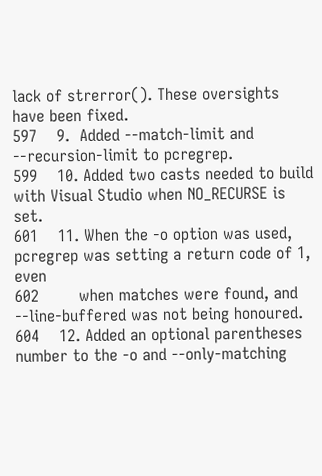lack of strerror(). These oversights have been fixed.
597    9.  Added --match-limit and --recursion-limit to pcregrep.
599    10. Added two casts needed to build with Visual Studio when NO_RECURSE is set.
601    11. When the -o option was used, pcregrep was setting a return code of 1, even
602        when matches were found, and --line-buffered was not being honoured.
604    12. Added an optional parentheses number to the -o and --only-matching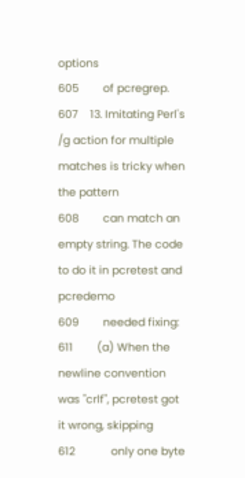options
605        of pcregrep.
607    13. Imitating Perl's /g action for multiple matches is tricky when the pattern
608        can match an empty string. The code to do it in pcretest and pcredemo
609        needed fixing:
611        (a) When the newline convention was "crlf", pcretest got it wrong, skipping
612            only one byte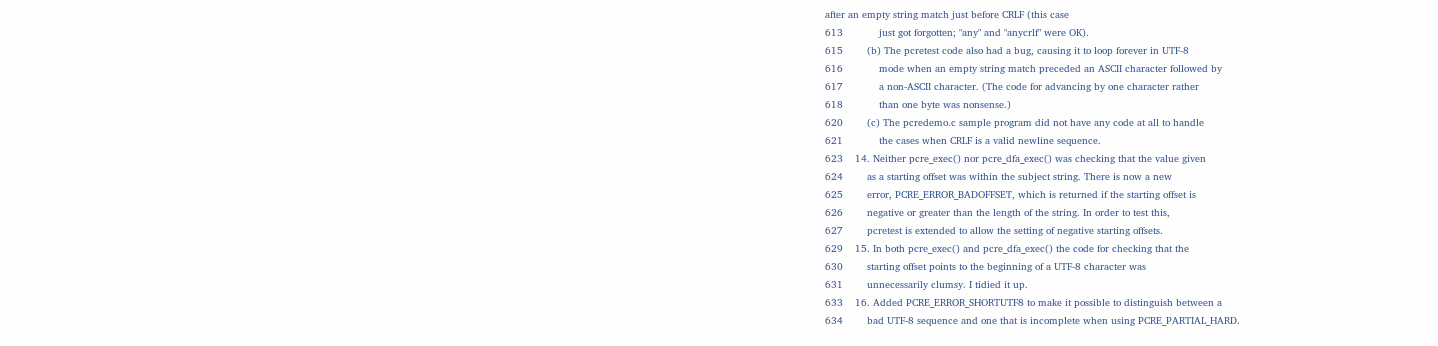after an empty string match just before CRLF (this case
613            just got forgotten; "any" and "anycrlf" were OK).
615        (b) The pcretest code also had a bug, causing it to loop forever in UTF-8
616            mode when an empty string match preceded an ASCII character followed by
617            a non-ASCII character. (The code for advancing by one character rather
618            than one byte was nonsense.)
620        (c) The pcredemo.c sample program did not have any code at all to handle
621            the cases when CRLF is a valid newline sequence.
623    14. Neither pcre_exec() nor pcre_dfa_exec() was checking that the value given
624        as a starting offset was within the subject string. There is now a new
625        error, PCRE_ERROR_BADOFFSET, which is returned if the starting offset is
626        negative or greater than the length of the string. In order to test this,
627        pcretest is extended to allow the setting of negative starting offsets.
629    15. In both pcre_exec() and pcre_dfa_exec() the code for checking that the
630        starting offset points to the beginning of a UTF-8 character was
631        unnecessarily clumsy. I tidied it up.
633    16. Added PCRE_ERROR_SHORTUTF8 to make it possible to distinguish between a
634        bad UTF-8 sequence and one that is incomplete when using PCRE_PARTIAL_HARD.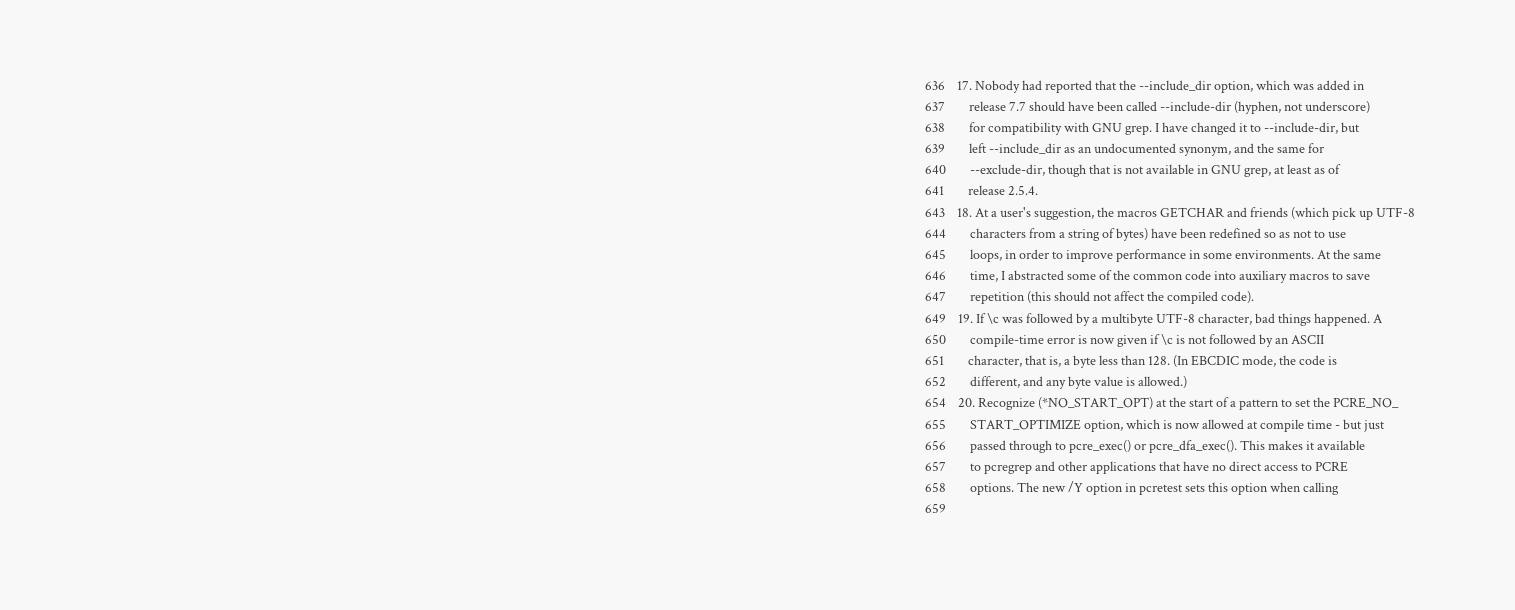636    17. Nobody had reported that the --include_dir option, which was added in
637        release 7.7 should have been called --include-dir (hyphen, not underscore)
638        for compatibility with GNU grep. I have changed it to --include-dir, but
639        left --include_dir as an undocumented synonym, and the same for
640        --exclude-dir, though that is not available in GNU grep, at least as of
641        release 2.5.4.
643    18. At a user's suggestion, the macros GETCHAR and friends (which pick up UTF-8
644        characters from a string of bytes) have been redefined so as not to use
645        loops, in order to improve performance in some environments. At the same
646        time, I abstracted some of the common code into auxiliary macros to save
647        repetition (this should not affect the compiled code).
649    19. If \c was followed by a multibyte UTF-8 character, bad things happened. A
650        compile-time error is now given if \c is not followed by an ASCII
651        character, that is, a byte less than 128. (In EBCDIC mode, the code is
652        different, and any byte value is allowed.)
654    20. Recognize (*NO_START_OPT) at the start of a pattern to set the PCRE_NO_
655        START_OPTIMIZE option, which is now allowed at compile time - but just
656        passed through to pcre_exec() or pcre_dfa_exec(). This makes it available
657        to pcregrep and other applications that have no direct access to PCRE
658        options. The new /Y option in pcretest sets this option when calling
659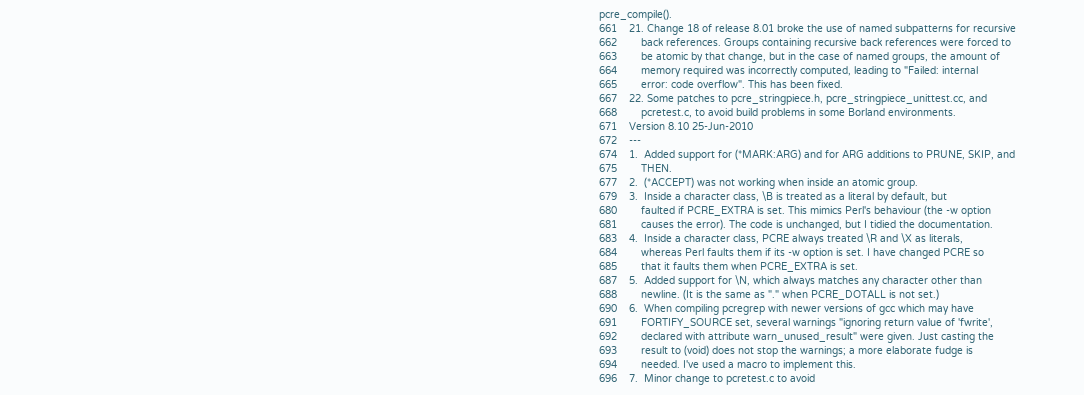pcre_compile().
661    21. Change 18 of release 8.01 broke the use of named subpatterns for recursive
662        back references. Groups containing recursive back references were forced to
663        be atomic by that change, but in the case of named groups, the amount of
664        memory required was incorrectly computed, leading to "Failed: internal
665        error: code overflow". This has been fixed.
667    22. Some patches to pcre_stringpiece.h, pcre_stringpiece_unittest.cc, and
668        pcretest.c, to avoid build problems in some Borland environments.
671    Version 8.10 25-Jun-2010
672    ---
674    1.  Added support for (*MARK:ARG) and for ARG additions to PRUNE, SKIP, and
675        THEN.
677    2.  (*ACCEPT) was not working when inside an atomic group.
679    3.  Inside a character class, \B is treated as a literal by default, but
680        faulted if PCRE_EXTRA is set. This mimics Perl's behaviour (the -w option
681        causes the error). The code is unchanged, but I tidied the documentation.
683    4.  Inside a character class, PCRE always treated \R and \X as literals,
684        whereas Perl faults them if its -w option is set. I have changed PCRE so
685        that it faults them when PCRE_EXTRA is set.
687    5.  Added support for \N, which always matches any character other than
688        newline. (It is the same as "." when PCRE_DOTALL is not set.)
690    6.  When compiling pcregrep with newer versions of gcc which may have
691        FORTIFY_SOURCE set, several warnings "ignoring return value of 'fwrite',
692        declared with attribute warn_unused_result" were given. Just casting the
693        result to (void) does not stop the warnings; a more elaborate fudge is
694        needed. I've used a macro to implement this.
696    7.  Minor change to pcretest.c to avoid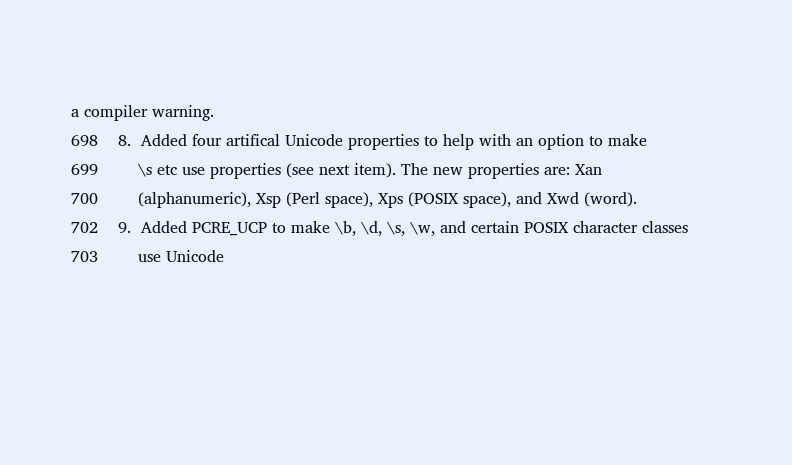a compiler warning.
698    8.  Added four artifical Unicode properties to help with an option to make
699        \s etc use properties (see next item). The new properties are: Xan
700        (alphanumeric), Xsp (Perl space), Xps (POSIX space), and Xwd (word).
702    9.  Added PCRE_UCP to make \b, \d, \s, \w, and certain POSIX character classes
703        use Unicode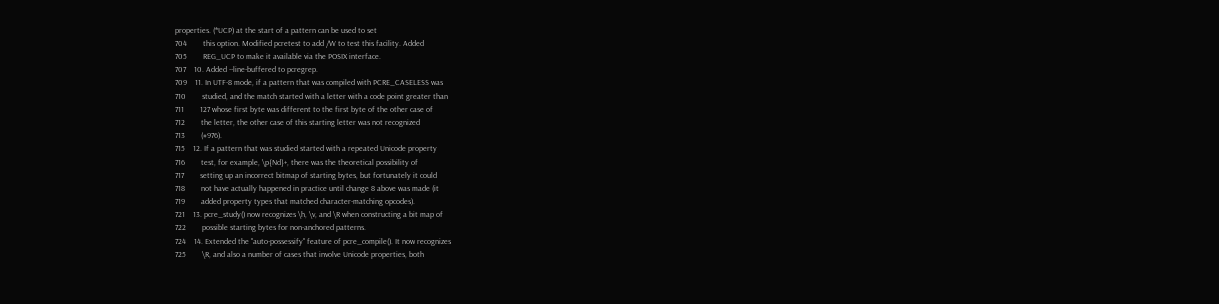properties. (*UCP) at the start of a pattern can be used to set
704        this option. Modified pcretest to add /W to test this facility. Added
705        REG_UCP to make it available via the POSIX interface.
707    10. Added --line-buffered to pcregrep.
709    11. In UTF-8 mode, if a pattern that was compiled with PCRE_CASELESS was
710        studied, and the match started with a letter with a code point greater than
711        127 whose first byte was different to the first byte of the other case of
712        the letter, the other case of this starting letter was not recognized
713        (#976).
715    12. If a pattern that was studied started with a repeated Unicode property
716        test, for example, \p{Nd}+, there was the theoretical possibility of
717        setting up an incorrect bitmap of starting bytes, but fortunately it could
718        not have actually happened in practice until change 8 above was made (it
719        added property types that matched character-matching opcodes).
721    13. pcre_study() now recognizes \h, \v, and \R when constructing a bit map of
722        possible starting bytes for non-anchored patterns.
724    14. Extended the "auto-possessify" feature of pcre_compile(). It now recognizes
725        \R, and also a number of cases that involve Unicode properties, both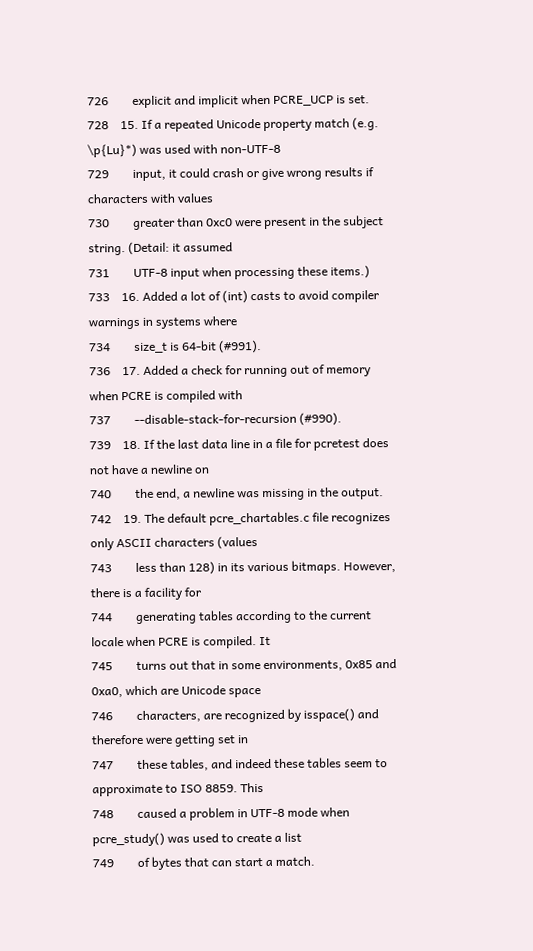726        explicit and implicit when PCRE_UCP is set.
728    15. If a repeated Unicode property match (e.g. \p{Lu}*) was used with non-UTF-8
729        input, it could crash or give wrong results if characters with values
730        greater than 0xc0 were present in the subject string. (Detail: it assumed
731        UTF-8 input when processing these items.)
733    16. Added a lot of (int) casts to avoid compiler warnings in systems where
734        size_t is 64-bit (#991).
736    17. Added a check for running out of memory when PCRE is compiled with
737        --disable-stack-for-recursion (#990).
739    18. If the last data line in a file for pcretest does not have a newline on
740        the end, a newline was missing in the output.
742    19. The default pcre_chartables.c file recognizes only ASCII characters (values
743        less than 128) in its various bitmaps. However, there is a facility for
744        generating tables according to the current locale when PCRE is compiled. It
745        turns out that in some environments, 0x85 and 0xa0, which are Unicode space
746        characters, are recognized by isspace() and therefore were getting set in
747        these tables, and indeed these tables seem to approximate to ISO 8859. This
748        caused a problem in UTF-8 mode when pcre_study() was used to create a list
749        of bytes that can start a match.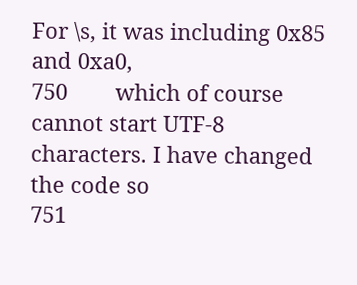For \s, it was including 0x85 and 0xa0,
750        which of course cannot start UTF-8 characters. I have changed the code so
751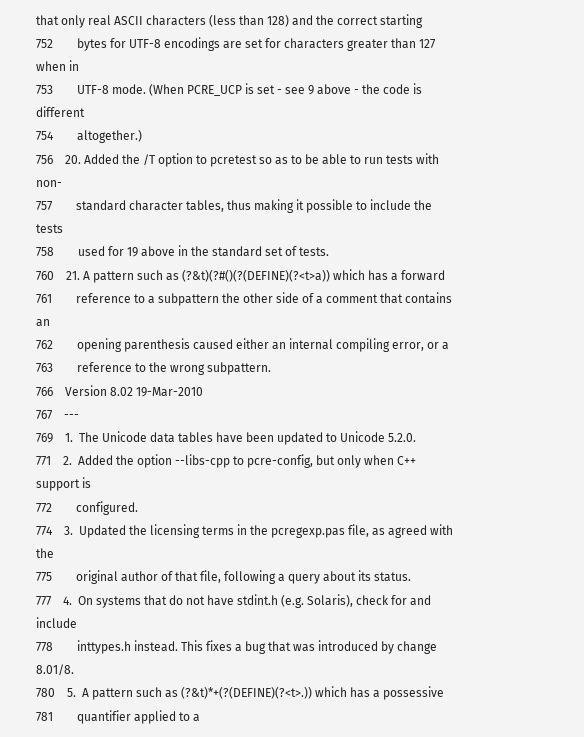that only real ASCII characters (less than 128) and the correct starting
752        bytes for UTF-8 encodings are set for characters greater than 127 when in
753        UTF-8 mode. (When PCRE_UCP is set - see 9 above - the code is different
754        altogether.)
756    20. Added the /T option to pcretest so as to be able to run tests with non-
757        standard character tables, thus making it possible to include the tests
758        used for 19 above in the standard set of tests.
760    21. A pattern such as (?&t)(?#()(?(DEFINE)(?<t>a)) which has a forward
761        reference to a subpattern the other side of a comment that contains an
762        opening parenthesis caused either an internal compiling error, or a
763        reference to the wrong subpattern.
766    Version 8.02 19-Mar-2010
767    ---
769    1.  The Unicode data tables have been updated to Unicode 5.2.0.
771    2.  Added the option --libs-cpp to pcre-config, but only when C++ support is
772        configured.
774    3.  Updated the licensing terms in the pcregexp.pas file, as agreed with the
775        original author of that file, following a query about its status.
777    4.  On systems that do not have stdint.h (e.g. Solaris), check for and include
778        inttypes.h instead. This fixes a bug that was introduced by change 8.01/8.
780    5.  A pattern such as (?&t)*+(?(DEFINE)(?<t>.)) which has a possessive
781        quantifier applied to a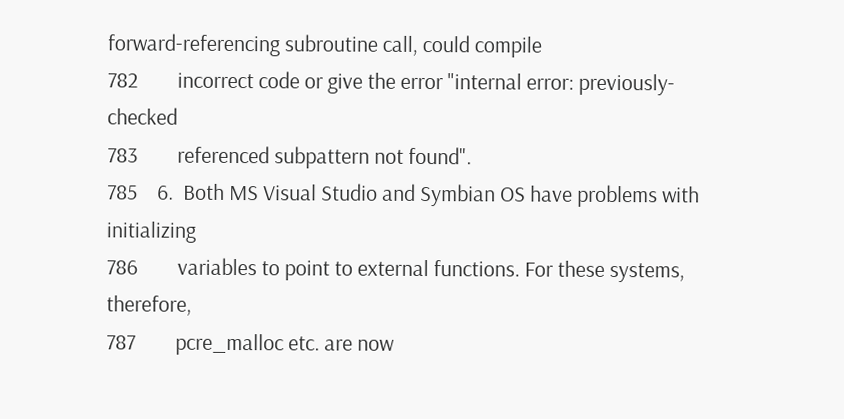forward-referencing subroutine call, could compile
782        incorrect code or give the error "internal error: previously-checked
783        referenced subpattern not found".
785    6.  Both MS Visual Studio and Symbian OS have problems with initializing
786        variables to point to external functions. For these systems, therefore,
787        pcre_malloc etc. are now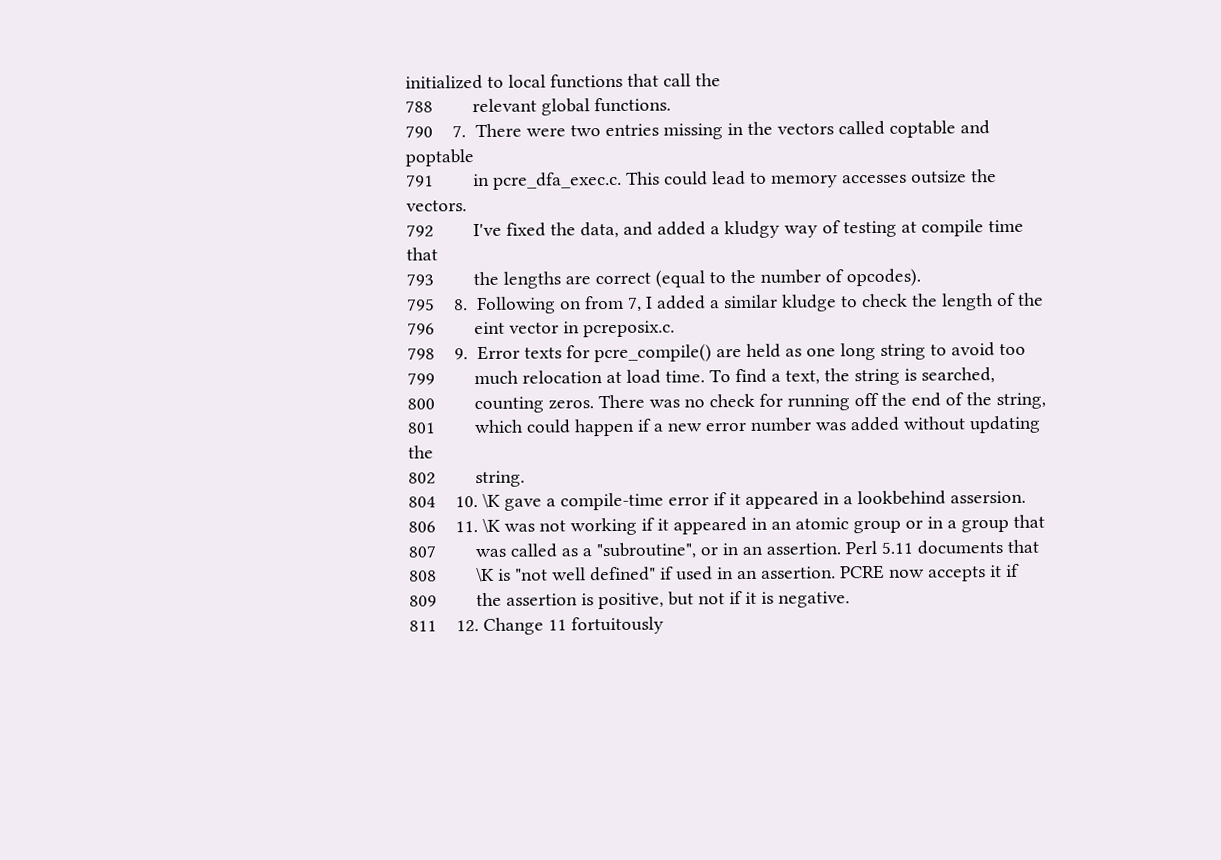initialized to local functions that call the
788        relevant global functions.
790    7.  There were two entries missing in the vectors called coptable and poptable
791        in pcre_dfa_exec.c. This could lead to memory accesses outsize the vectors.
792        I've fixed the data, and added a kludgy way of testing at compile time that
793        the lengths are correct (equal to the number of opcodes).
795    8.  Following on from 7, I added a similar kludge to check the length of the
796        eint vector in pcreposix.c.
798    9.  Error texts for pcre_compile() are held as one long string to avoid too
799        much relocation at load time. To find a text, the string is searched,
800        counting zeros. There was no check for running off the end of the string,
801        which could happen if a new error number was added without updating the
802        string.
804    10. \K gave a compile-time error if it appeared in a lookbehind assersion.
806    11. \K was not working if it appeared in an atomic group or in a group that
807        was called as a "subroutine", or in an assertion. Perl 5.11 documents that
808        \K is "not well defined" if used in an assertion. PCRE now accepts it if
809        the assertion is positive, but not if it is negative.
811    12. Change 11 fortuitously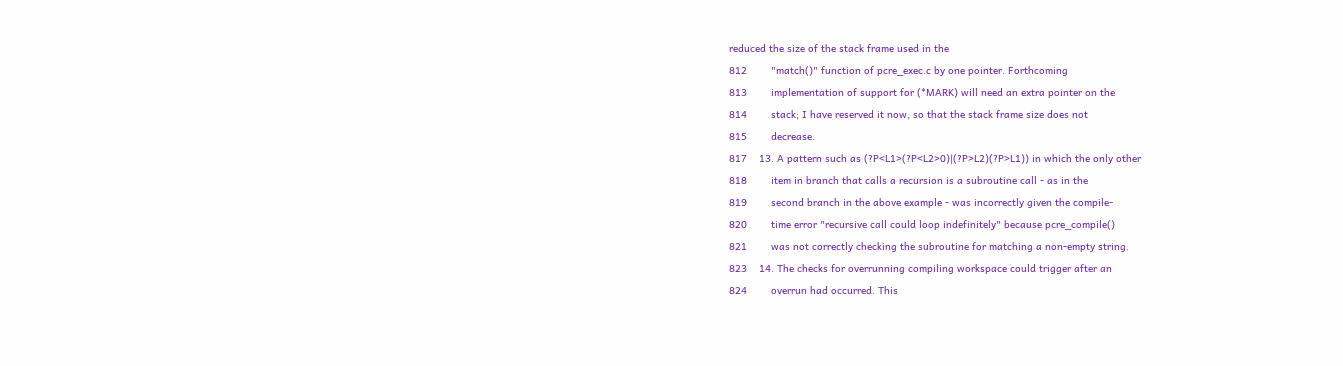reduced the size of the stack frame used in the
812        "match()" function of pcre_exec.c by one pointer. Forthcoming
813        implementation of support for (*MARK) will need an extra pointer on the
814        stack; I have reserved it now, so that the stack frame size does not
815        decrease.
817    13. A pattern such as (?P<L1>(?P<L2>0)|(?P>L2)(?P>L1)) in which the only other
818        item in branch that calls a recursion is a subroutine call - as in the
819        second branch in the above example - was incorrectly given the compile-
820        time error "recursive call could loop indefinitely" because pcre_compile()
821        was not correctly checking the subroutine for matching a non-empty string.
823    14. The checks for overrunning compiling workspace could trigger after an
824        overrun had occurred. This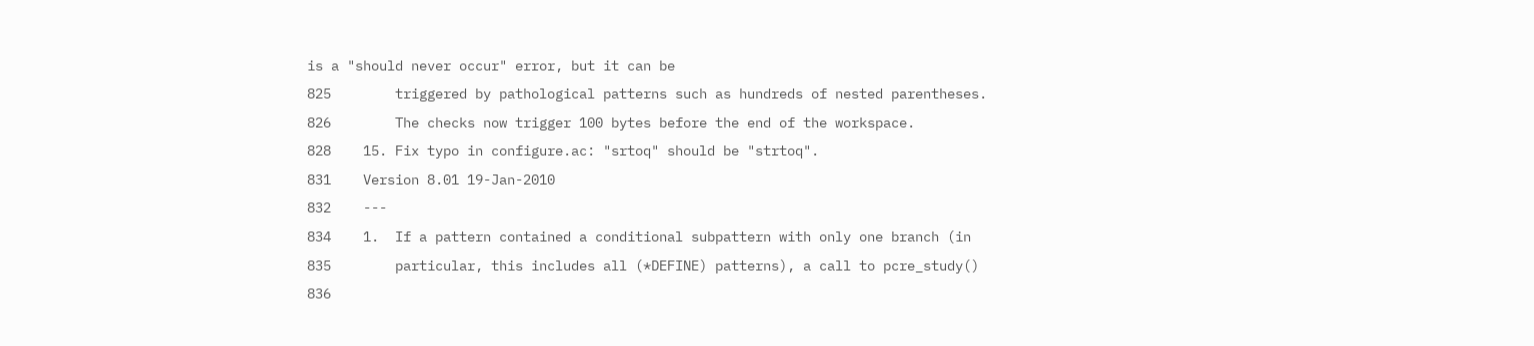is a "should never occur" error, but it can be
825        triggered by pathological patterns such as hundreds of nested parentheses.
826        The checks now trigger 100 bytes before the end of the workspace.
828    15. Fix typo in configure.ac: "srtoq" should be "strtoq".
831    Version 8.01 19-Jan-2010
832    ---
834    1.  If a pattern contained a conditional subpattern with only one branch (in
835        particular, this includes all (*DEFINE) patterns), a call to pcre_study()
836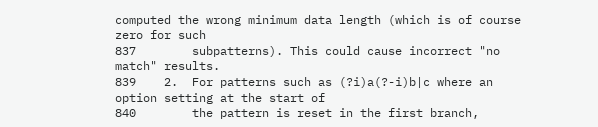computed the wrong minimum data length (which is of course zero for such
837        subpatterns). This could cause incorrect "no match" results.
839    2.  For patterns such as (?i)a(?-i)b|c where an option setting at the start of
840        the pattern is reset in the first branch,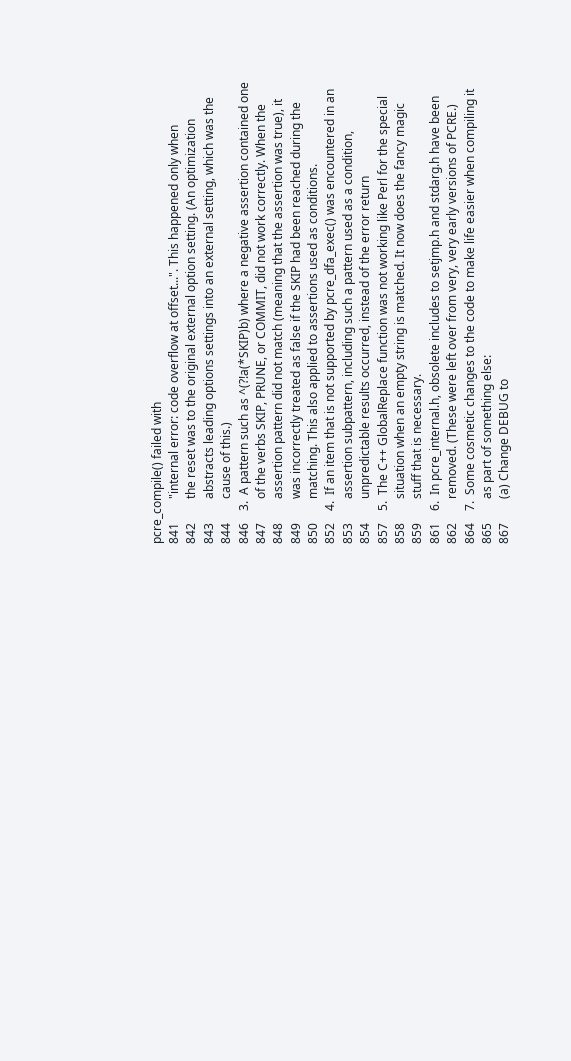pcre_compile() failed with
841        "internal error: code overflow at offset...". This happened only when
842        the reset was to the original external option setting. (An optimization
843        abstracts leading options settings into an external setting, which was the
844        cause of this.)
846    3.  A pattern such as ^(?!a(*SKIP)b) where a negative assertion contained one
847        of the verbs SKIP, PRUNE, or COMMIT, did not work correctly. When the
848        assertion pattern did not match (meaning that the assertion was true), it
849        was incorrectly treated as false if the SKIP had been reached during the
850        matching. This also applied to assertions used as conditions.
852    4.  If an item that is not supported by pcre_dfa_exec() was encountered in an
853        assertion subpattern, including such a pattern used as a condition,
854        unpredictable results occurred, instead of the error return
857    5.  The C++ GlobalReplace function was not working like Perl for the special
858        situation when an empty string is matched. It now does the fancy magic
859        stuff that is necessary.
861    6.  In pcre_internal.h, obsolete includes to setjmp.h and stdarg.h have been
862        removed. (These were left over from very, very early versions of PCRE.)
864    7.  Some cosmetic changes to the code to make life easier when compiling it
865        as part of something else:
867        (a) Change DEBUG to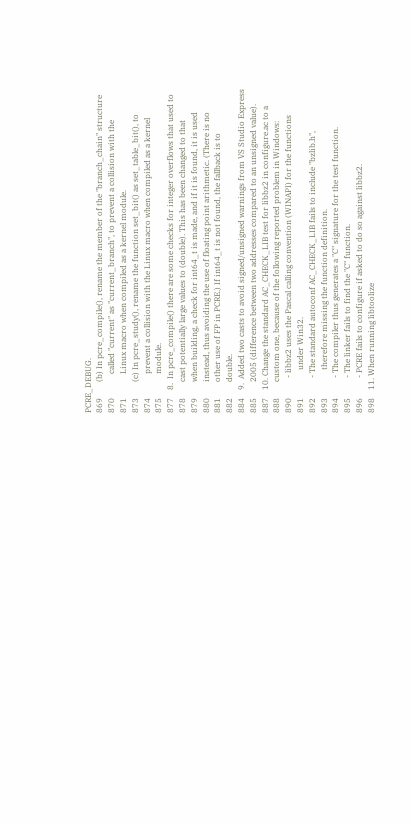PCRE_DEBUG.
869        (b) In pcre_compile(), rename the member of the "branch_chain" structure
870            called "current" as "current_branch", to prevent a collision with the
871            Linux macro when compiled as a kernel module.
873        (c) In pcre_study(), rename the function set_bit() as set_table_bit(), to
874            prevent a collision with the Linux macro when compiled as a kernel
875            module.
877    8.  In pcre_compile() there are some checks for integer overflows that used to
878        cast potentially large values to (double). This has been changed to that
879        when building, a check for int64_t is made, and if it is found, it is used
880        instead, thus avoiding the use of floating point arithmetic. (There is no
881        other use of FP in PCRE.) If int64_t is not found, the fallback is to
882        double.
884    9.  Added two casts to avoid signed/unsigned warnings from VS Studio Express
885        2005 (difference between two addresses compared to an unsigned value).
887    10. Change the standard AC_CHECK_LIB test for libbz2 in configure.ac to a
888        custom one, because of the following reported problem in Windows:
890          - libbz2 uses the Pascal calling convention (WINAPI) for the functions
891              under Win32.
892          - The standard autoconf AC_CHECK_LIB fails to include "bzlib.h",
893              therefore missing the function definition.
894          - The compiler thus generates a "C" signature for the test function.
895          - The linker fails to find the "C" function.
896          - PCRE fails to configure if asked to do so against libbz2.
898    11. When running libtoolize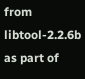from libtool-2.2.6b as part of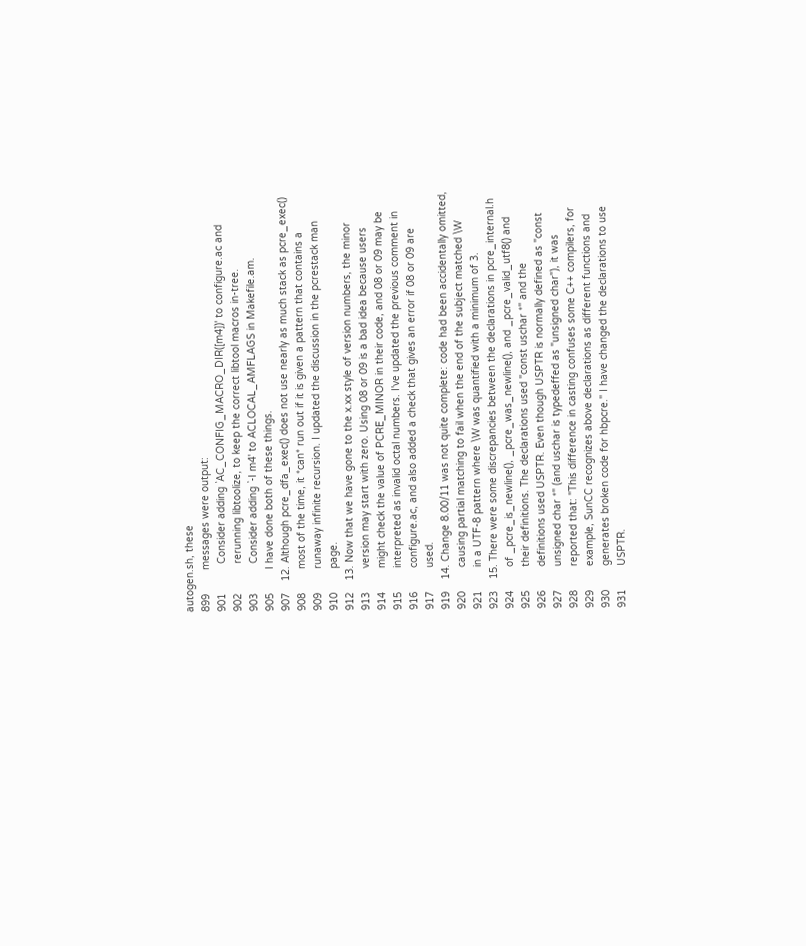autogen.sh, these
899        messages were output:
901          Consider adding `AC_CONFIG_MACRO_DIR([m4])' to configure.ac and
902          rerunning libtoolize, to keep the correct libtool macros in-tree.
903          Consider adding `-I m4' to ACLOCAL_AMFLAGS in Makefile.am.
905        I have done both of these things.
907    12. Although pcre_dfa_exec() does not use nearly as much stack as pcre_exec()
908        most of the time, it *can* run out if it is given a pattern that contains a
909        runaway infinite recursion. I updated the discussion in the pcrestack man
910        page.
912    13. Now that we have gone to the x.xx style of version numbers, the minor
913        version may start with zero. Using 08 or 09 is a bad idea because users
914        might check the value of PCRE_MINOR in their code, and 08 or 09 may be
915        interpreted as invalid octal numbers. I've updated the previous comment in
916        configure.ac, and also added a check that gives an error if 08 or 09 are
917        used.
919    14. Change 8.00/11 was not quite complete: code had been accidentally omitted,
920        causing partial matching to fail when the end of the subject matched \W
921        in a UTF-8 pattern where \W was quantified with a minimum of 3.
923    15. There were some discrepancies between the declarations in pcre_internal.h
924        of _pcre_is_newline(), _pcre_was_newline(), and _pcre_valid_utf8() and
925        their definitions. The declarations used "const uschar *" and the
926        definitions used USPTR. Even though USPTR is normally defined as "const
927        unsigned char *" (and uschar is typedeffed as "unsigned char"), it was
928        reported that: "This difference in casting confuses some C++ compilers, for
929        example, SunCC recognizes above declarations as different functions and
930        generates broken code for hbpcre." I have changed the declarations to use
931        USPTR.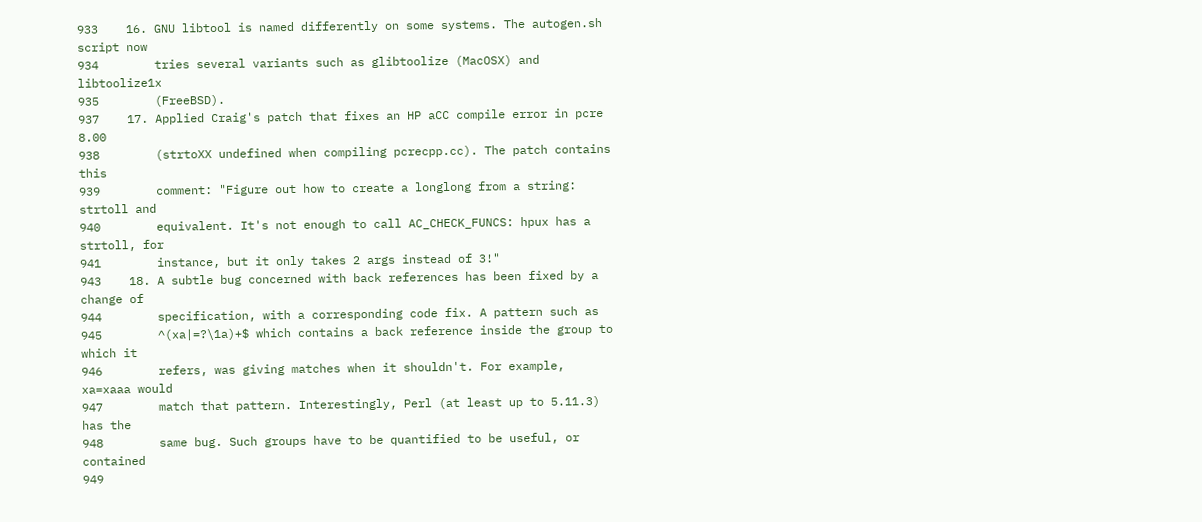933    16. GNU libtool is named differently on some systems. The autogen.sh script now
934        tries several variants such as glibtoolize (MacOSX) and libtoolize1x
935        (FreeBSD).
937    17. Applied Craig's patch that fixes an HP aCC compile error in pcre 8.00
938        (strtoXX undefined when compiling pcrecpp.cc). The patch contains this
939        comment: "Figure out how to create a longlong from a string: strtoll and
940        equivalent. It's not enough to call AC_CHECK_FUNCS: hpux has a strtoll, for
941        instance, but it only takes 2 args instead of 3!"
943    18. A subtle bug concerned with back references has been fixed by a change of
944        specification, with a corresponding code fix. A pattern such as
945        ^(xa|=?\1a)+$ which contains a back reference inside the group to which it
946        refers, was giving matches when it shouldn't. For example, xa=xaaa would
947        match that pattern. Interestingly, Perl (at least up to 5.11.3) has the
948        same bug. Such groups have to be quantified to be useful, or contained
949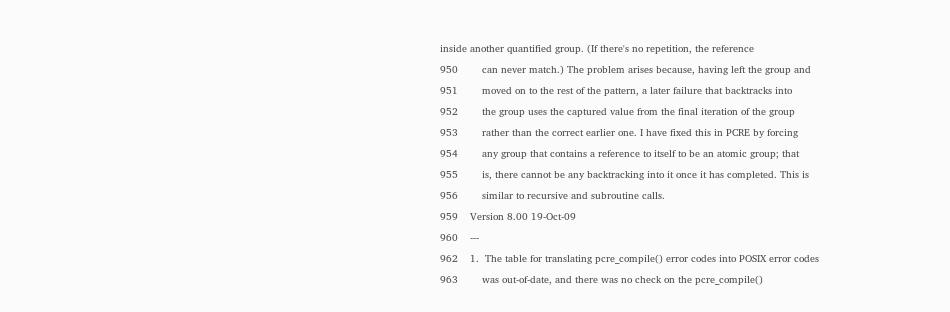inside another quantified group. (If there's no repetition, the reference
950        can never match.) The problem arises because, having left the group and
951        moved on to the rest of the pattern, a later failure that backtracks into
952        the group uses the captured value from the final iteration of the group
953        rather than the correct earlier one. I have fixed this in PCRE by forcing
954        any group that contains a reference to itself to be an atomic group; that
955        is, there cannot be any backtracking into it once it has completed. This is
956        similar to recursive and subroutine calls.
959    Version 8.00 19-Oct-09
960    ---
962    1.  The table for translating pcre_compile() error codes into POSIX error codes
963        was out-of-date, and there was no check on the pcre_compile()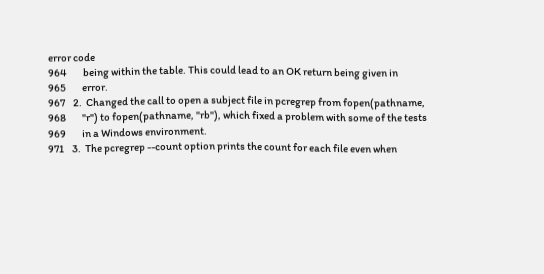error code
964        being within the table. This could lead to an OK return being given in
965        error.
967    2.  Changed the call to open a subject file in pcregrep from fopen(pathname,
968        "r") to fopen(pathname, "rb"), which fixed a problem with some of the tests
969        in a Windows environment.
971    3.  The pcregrep --count option prints the count for each file even when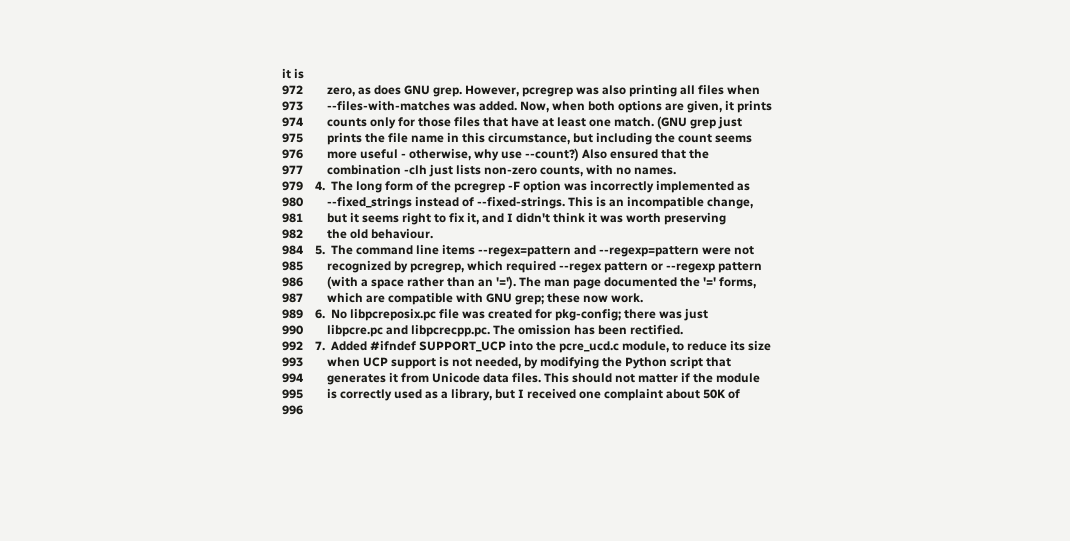it is
972        zero, as does GNU grep. However, pcregrep was also printing all files when
973        --files-with-matches was added. Now, when both options are given, it prints
974        counts only for those files that have at least one match. (GNU grep just
975        prints the file name in this circumstance, but including the count seems
976        more useful - otherwise, why use --count?) Also ensured that the
977        combination -clh just lists non-zero counts, with no names.
979    4.  The long form of the pcregrep -F option was incorrectly implemented as
980        --fixed_strings instead of --fixed-strings. This is an incompatible change,
981        but it seems right to fix it, and I didn't think it was worth preserving
982        the old behaviour.
984    5.  The command line items --regex=pattern and --regexp=pattern were not
985        recognized by pcregrep, which required --regex pattern or --regexp pattern
986        (with a space rather than an '='). The man page documented the '=' forms,
987        which are compatible with GNU grep; these now work.
989    6.  No libpcreposix.pc file was created for pkg-config; there was just
990        libpcre.pc and libpcrecpp.pc. The omission has been rectified.
992    7.  Added #ifndef SUPPORT_UCP into the pcre_ucd.c module, to reduce its size
993        when UCP support is not needed, by modifying the Python script that
994        generates it from Unicode data files. This should not matter if the module
995        is correctly used as a library, but I received one complaint about 50K of
996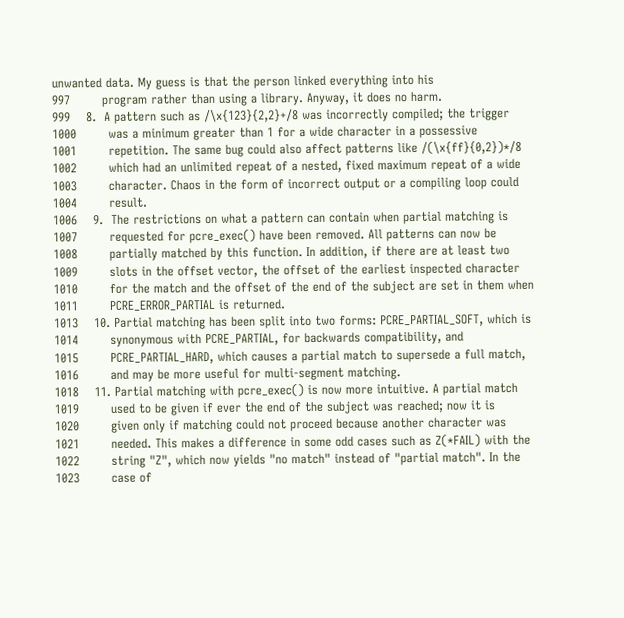unwanted data. My guess is that the person linked everything into his
997        program rather than using a library. Anyway, it does no harm.
999    8.  A pattern such as /\x{123}{2,2}+/8 was incorrectly compiled; the trigger
1000        was a minimum greater than 1 for a wide character in a possessive
1001        repetition. The same bug could also affect patterns like /(\x{ff}{0,2})*/8
1002        which had an unlimited repeat of a nested, fixed maximum repeat of a wide
1003        character. Chaos in the form of incorrect output or a compiling loop could
1004        result.
1006    9.  The restrictions on what a pattern can contain when partial matching is
1007        requested for pcre_exec() have been removed. All patterns can now be
1008        partially matched by this function. In addition, if there are at least two
1009        slots in the offset vector, the offset of the earliest inspected character
1010        for the match and the offset of the end of the subject are set in them when
1011        PCRE_ERROR_PARTIAL is returned.
1013    10. Partial matching has been split into two forms: PCRE_PARTIAL_SOFT, which is
1014        synonymous with PCRE_PARTIAL, for backwards compatibility, and
1015        PCRE_PARTIAL_HARD, which causes a partial match to supersede a full match,
1016        and may be more useful for multi-segment matching.
1018    11. Partial matching with pcre_exec() is now more intuitive. A partial match
1019        used to be given if ever the end of the subject was reached; now it is
1020        given only if matching could not proceed because another character was
1021        needed. This makes a difference in some odd cases such as Z(*FAIL) with the
1022        string "Z", which now yields "no match" instead of "partial match". In the
1023        case of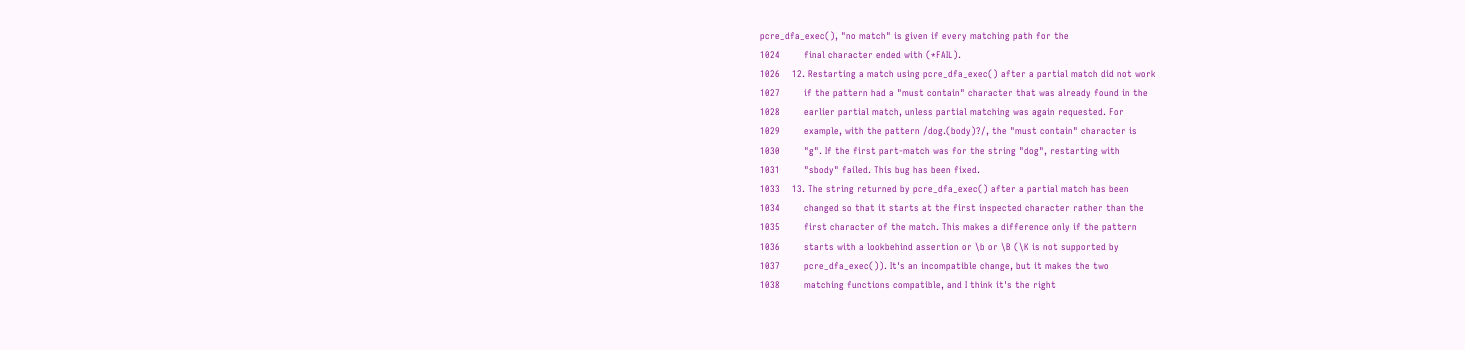pcre_dfa_exec(), "no match" is given if every matching path for the
1024        final character ended with (*FAIL).
1026    12. Restarting a match using pcre_dfa_exec() after a partial match did not work
1027        if the pattern had a "must contain" character that was already found in the
1028        earlier partial match, unless partial matching was again requested. For
1029        example, with the pattern /dog.(body)?/, the "must contain" character is
1030        "g". If the first part-match was for the string "dog", restarting with
1031        "sbody" failed. This bug has been fixed.
1033    13. The string returned by pcre_dfa_exec() after a partial match has been
1034        changed so that it starts at the first inspected character rather than the
1035        first character of the match. This makes a difference only if the pattern
1036        starts with a lookbehind assertion or \b or \B (\K is not supported by
1037        pcre_dfa_exec()). It's an incompatible change, but it makes the two
1038        matching functions compatible, and I think it's the right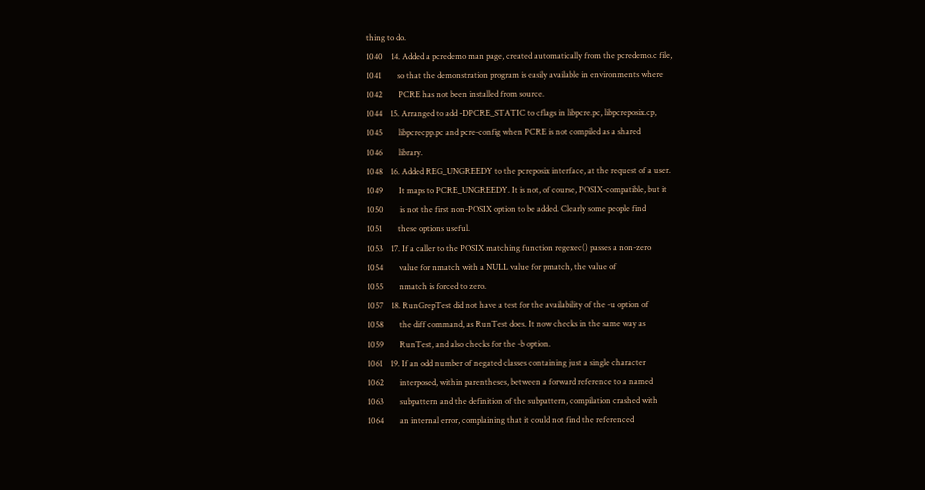thing to do.
1040    14. Added a pcredemo man page, created automatically from the pcredemo.c file,
1041        so that the demonstration program is easily available in environments where
1042        PCRE has not been installed from source.
1044    15. Arranged to add -DPCRE_STATIC to cflags in libpcre.pc, libpcreposix.cp,
1045        libpcrecpp.pc and pcre-config when PCRE is not compiled as a shared
1046        library.
1048    16. Added REG_UNGREEDY to the pcreposix interface, at the request of a user.
1049        It maps to PCRE_UNGREEDY. It is not, of course, POSIX-compatible, but it
1050        is not the first non-POSIX option to be added. Clearly some people find
1051        these options useful.
1053    17. If a caller to the POSIX matching function regexec() passes a non-zero
1054        value for nmatch with a NULL value for pmatch, the value of
1055        nmatch is forced to zero.
1057    18. RunGrepTest did not have a test for the availability of the -u option of
1058        the diff command, as RunTest does. It now checks in the same way as
1059        RunTest, and also checks for the -b option.
1061    19. If an odd number of negated classes containing just a single character
1062        interposed, within parentheses, between a forward reference to a named
1063        subpattern and the definition of the subpattern, compilation crashed with
1064        an internal error, complaining that it could not find the referenced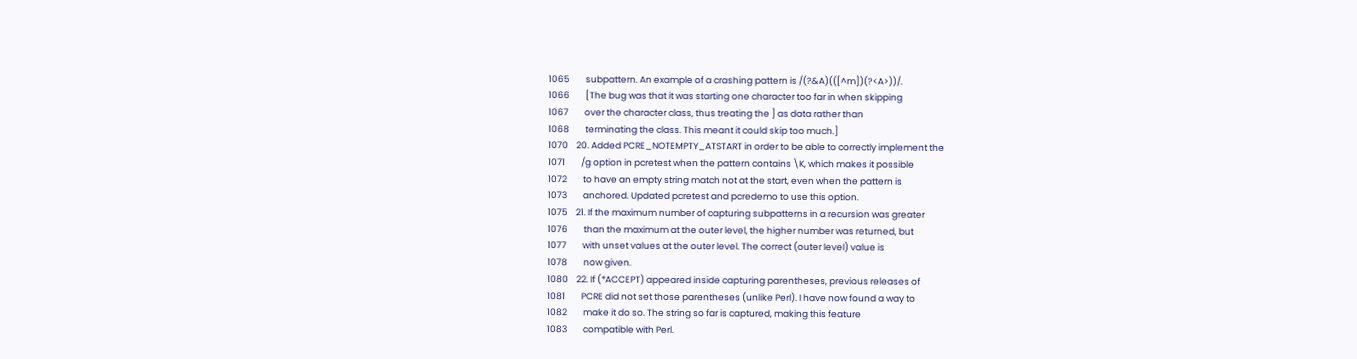1065        subpattern. An example of a crashing pattern is /(?&A)(([^m])(?<A>))/.
1066        [The bug was that it was starting one character too far in when skipping
1067        over the character class, thus treating the ] as data rather than
1068        terminating the class. This meant it could skip too much.]
1070    20. Added PCRE_NOTEMPTY_ATSTART in order to be able to correctly implement the
1071        /g option in pcretest when the pattern contains \K, which makes it possible
1072        to have an empty string match not at the start, even when the pattern is
1073        anchored. Updated pcretest and pcredemo to use this option.
1075    21. If the maximum number of capturing subpatterns in a recursion was greater
1076        than the maximum at the outer level, the higher number was returned, but
1077        with unset values at the outer level. The correct (outer level) value is
1078        now given.
1080    22. If (*ACCEPT) appeared inside capturing parentheses, previous releases of
1081        PCRE did not set those parentheses (unlike Perl). I have now found a way to
1082        make it do so. The string so far is captured, making this feature
1083        compatible with Perl.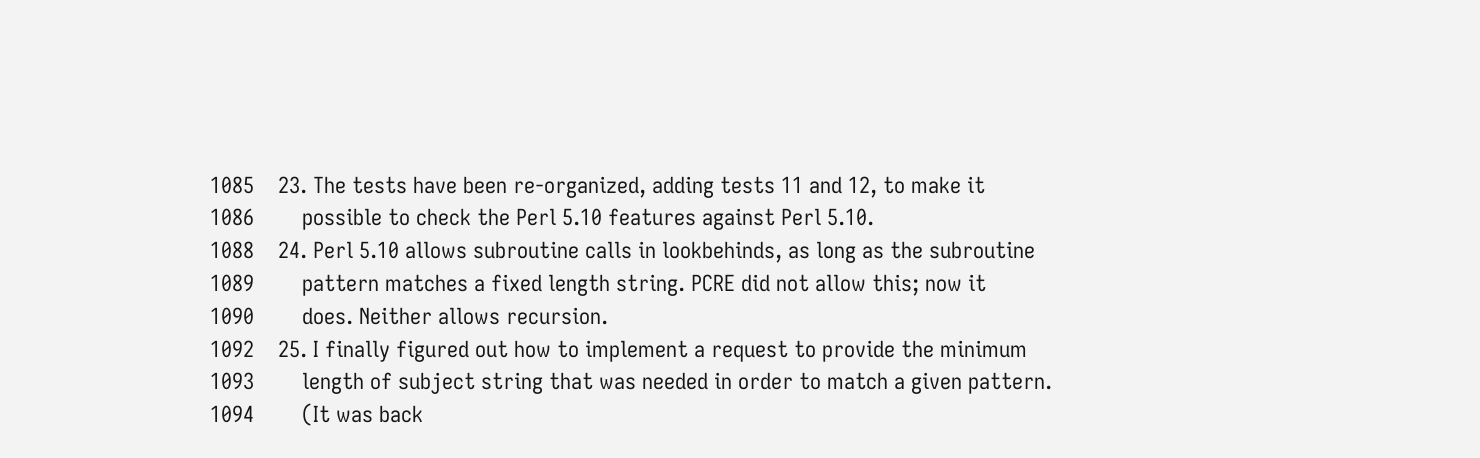1085    23. The tests have been re-organized, adding tests 11 and 12, to make it
1086        possible to check the Perl 5.10 features against Perl 5.10.
1088    24. Perl 5.10 allows subroutine calls in lookbehinds, as long as the subroutine
1089        pattern matches a fixed length string. PCRE did not allow this; now it
1090        does. Neither allows recursion.
1092    25. I finally figured out how to implement a request to provide the minimum
1093        length of subject string that was needed in order to match a given pattern.
1094        (It was back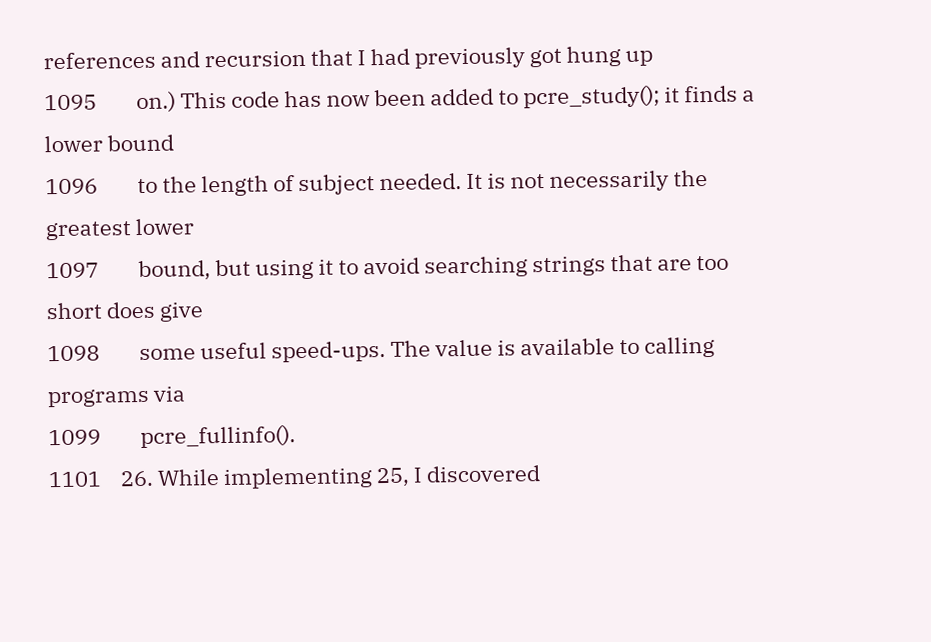references and recursion that I had previously got hung up
1095        on.) This code has now been added to pcre_study(); it finds a lower bound
1096        to the length of subject needed. It is not necessarily the greatest lower
1097        bound, but using it to avoid searching strings that are too short does give
1098        some useful speed-ups. The value is available to calling programs via
1099        pcre_fullinfo().
1101    26. While implementing 25, I discovered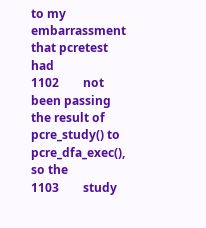to my embarrassment that pcretest had
1102        not been passing the result of pcre_study() to pcre_dfa_exec(), so the
1103        study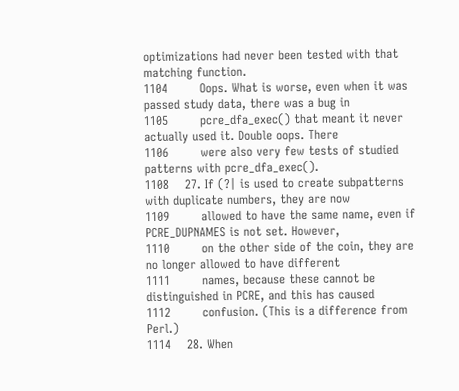optimizations had never been tested with that matching function.
1104        Oops. What is worse, even when it was passed study data, there was a bug in
1105        pcre_dfa_exec() that meant it never actually used it. Double oops. There
1106        were also very few tests of studied patterns with pcre_dfa_exec().
1108    27. If (?| is used to create subpatterns with duplicate numbers, they are now
1109        allowed to have the same name, even if PCRE_DUPNAMES is not set. However,
1110        on the other side of the coin, they are no longer allowed to have different
1111        names, because these cannot be distinguished in PCRE, and this has caused
1112        confusion. (This is a difference from Perl.)
1114    28. When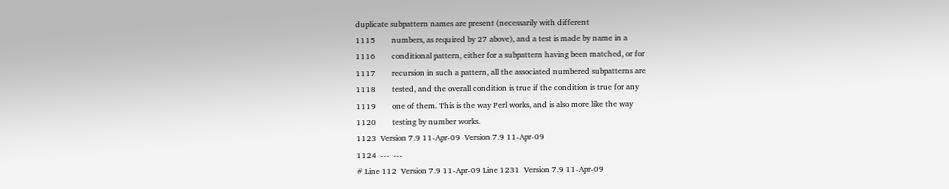duplicate subpattern names are present (necessarily with different
1115        numbers, as required by 27 above), and a test is made by name in a
1116        conditional pattern, either for a subpattern having been matched, or for
1117        recursion in such a pattern, all the associated numbered subpatterns are
1118        tested, and the overall condition is true if the condition is true for any
1119        one of them. This is the way Perl works, and is also more like the way
1120        testing by number works.
1123  Version 7.9 11-Apr-09  Version 7.9 11-Apr-09
1124  ---  ---
# Line 112  Version 7.9 11-Apr-09 Line 1231  Version 7.9 11-Apr-09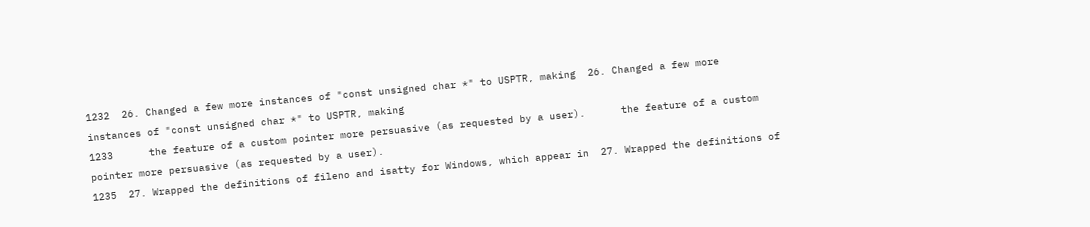1232  26. Changed a few more instances of "const unsigned char *" to USPTR, making  26. Changed a few more instances of "const unsigned char *" to USPTR, making
1233      the feature of a custom pointer more persuasive (as requested by a user).      the feature of a custom pointer more persuasive (as requested by a user).
1235  27. Wrapped the definitions of fileno and isatty for Windows, which appear in  27. Wrapped the definitions of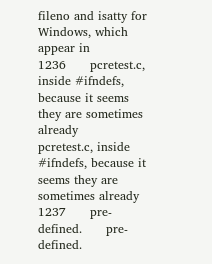fileno and isatty for Windows, which appear in
1236      pcretest.c, inside #ifndefs, because it seems they are sometimes already      pcretest.c, inside #ifndefs, because it seems they are sometimes already
1237      pre-defined.      pre-defined.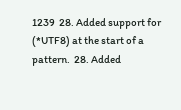1239  28. Added support for (*UTF8) at the start of a pattern.  28. Added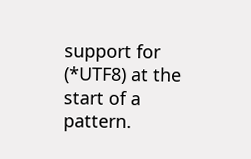support for (*UTF8) at the start of a pattern.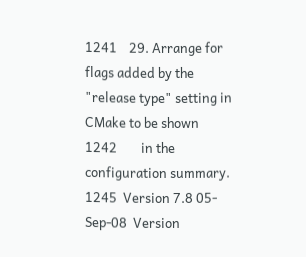1241    29. Arrange for flags added by the "release type" setting in CMake to be shown
1242        in the configuration summary.
1245  Version 7.8 05-Sep-08  Version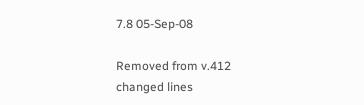7.8 05-Sep-08

Removed from v.412
changed lines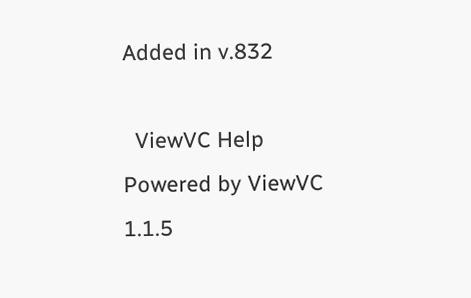Added in v.832

  ViewVC Help
Powered by ViewVC 1.1.5